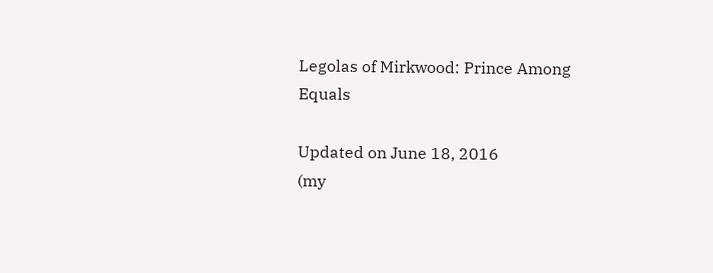Legolas of Mirkwood: Prince Among Equals

Updated on June 18, 2016
(my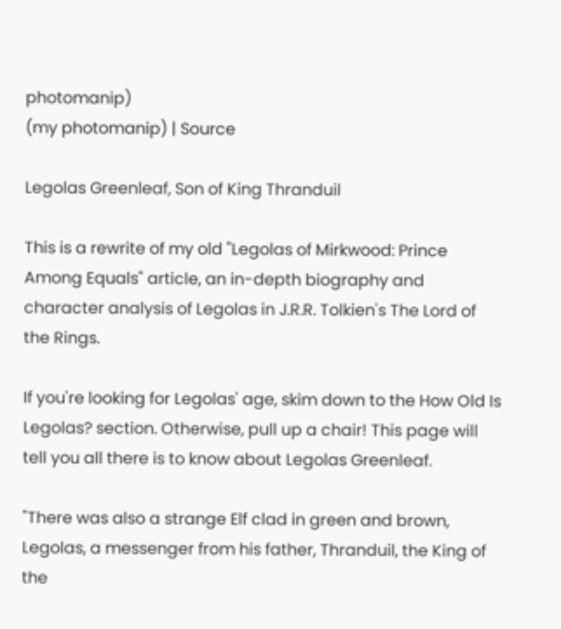photomanip)
(my photomanip) | Source

Legolas Greenleaf, Son of King Thranduil

This is a rewrite of my old "Legolas of Mirkwood: Prince Among Equals" article, an in-depth biography and character analysis of Legolas in J.R.R. Tolkien's The Lord of the Rings.

If you're looking for Legolas' age, skim down to the How Old Is Legolas? section. Otherwise, pull up a chair! This page will tell you all there is to know about Legolas Greenleaf.

"There was also a strange Elf clad in green and brown, Legolas, a messenger from his father, Thranduil, the King of the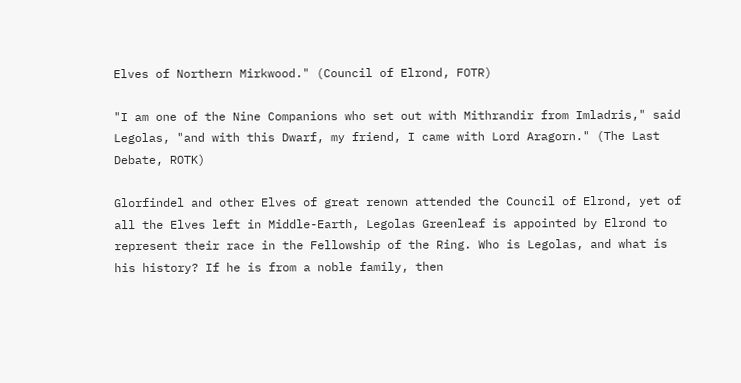Elves of Northern Mirkwood." (Council of Elrond, FOTR)

"I am one of the Nine Companions who set out with Mithrandir from Imladris," said Legolas, "and with this Dwarf, my friend, I came with Lord Aragorn." (The Last Debate, ROTK)

Glorfindel and other Elves of great renown attended the Council of Elrond, yet of all the Elves left in Middle-Earth, Legolas Greenleaf is appointed by Elrond to represent their race in the Fellowship of the Ring. Who is Legolas, and what is his history? If he is from a noble family, then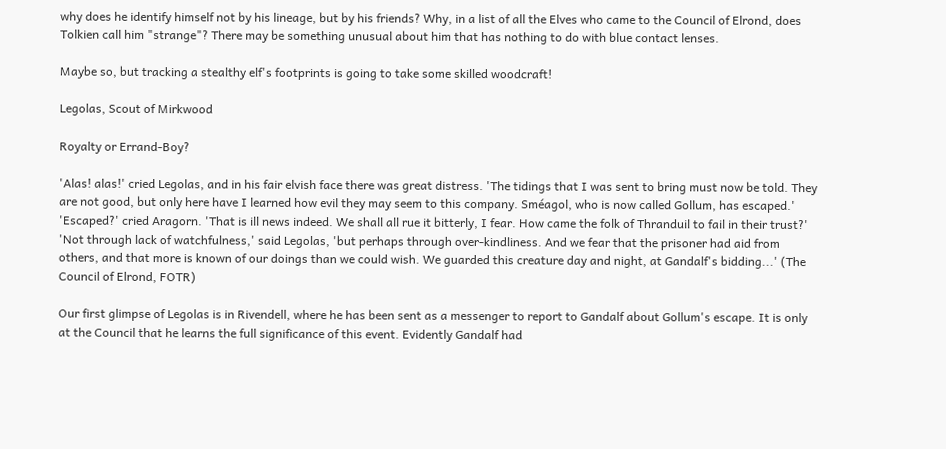why does he identify himself not by his lineage, but by his friends? Why, in a list of all the Elves who came to the Council of Elrond, does Tolkien call him "strange"? There may be something unusual about him that has nothing to do with blue contact lenses.

Maybe so, but tracking a stealthy elf's footprints is going to take some skilled woodcraft!

Legolas, Scout of Mirkwood

Royalty or Errand-Boy?

'Alas! alas!' cried Legolas, and in his fair elvish face there was great distress. 'The tidings that I was sent to bring must now be told. They are not good, but only here have I learned how evil they may seem to this company. Sméagol, who is now called Gollum, has escaped.'
'Escaped?' cried Aragorn. 'That is ill news indeed. We shall all rue it bitterly, I fear. How came the folk of Thranduil to fail in their trust?'
'Not through lack of watchfulness,' said Legolas, 'but perhaps through over-kindliness. And we fear that the prisoner had aid from others, and that more is known of our doings than we could wish. We guarded this creature day and night, at Gandalf's bidding...' (The Council of Elrond, FOTR)

Our first glimpse of Legolas is in Rivendell, where he has been sent as a messenger to report to Gandalf about Gollum's escape. It is only at the Council that he learns the full significance of this event. Evidently Gandalf had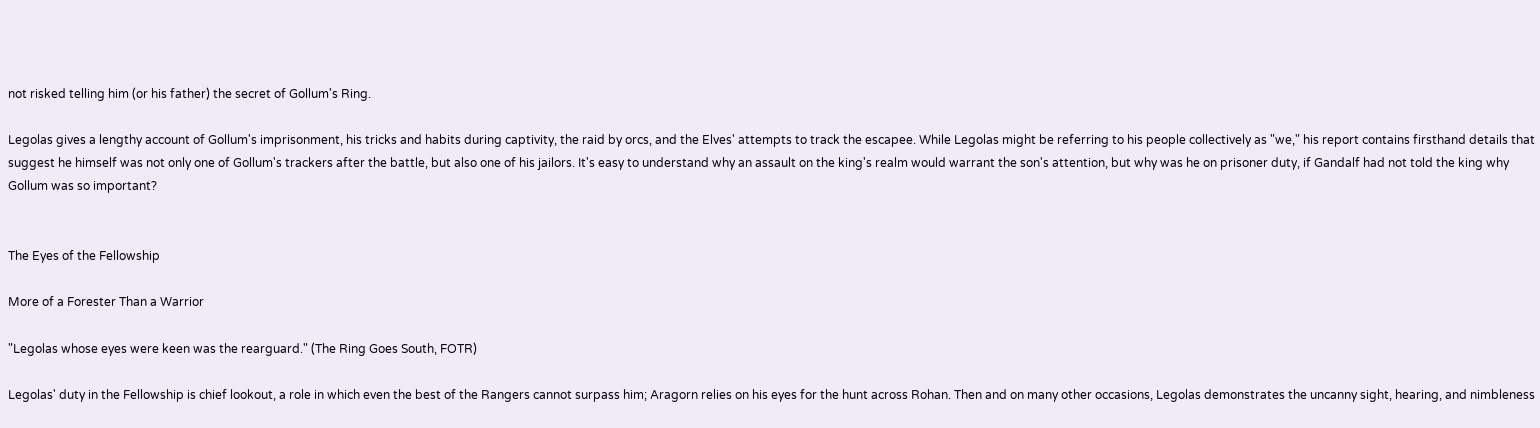not risked telling him (or his father) the secret of Gollum's Ring.

Legolas gives a lengthy account of Gollum's imprisonment, his tricks and habits during captivity, the raid by orcs, and the Elves' attempts to track the escapee. While Legolas might be referring to his people collectively as "we," his report contains firsthand details that suggest he himself was not only one of Gollum's trackers after the battle, but also one of his jailors. It's easy to understand why an assault on the king's realm would warrant the son's attention, but why was he on prisoner duty, if Gandalf had not told the king why Gollum was so important?


The Eyes of the Fellowship

More of a Forester Than a Warrior

"Legolas whose eyes were keen was the rearguard." (The Ring Goes South, FOTR)

Legolas' duty in the Fellowship is chief lookout, a role in which even the best of the Rangers cannot surpass him; Aragorn relies on his eyes for the hunt across Rohan. Then and on many other occasions, Legolas demonstrates the uncanny sight, hearing, and nimbleness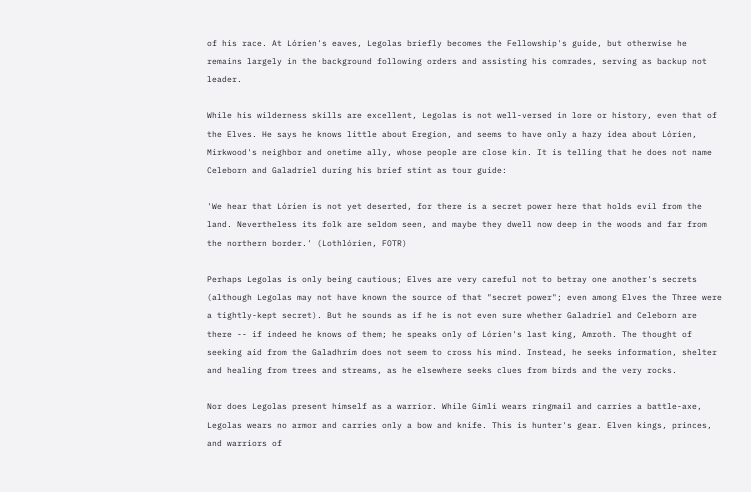of his race. At Lórien's eaves, Legolas briefly becomes the Fellowship's guide, but otherwise he remains largely in the background following orders and assisting his comrades, serving as backup not leader.

While his wilderness skills are excellent, Legolas is not well-versed in lore or history, even that of the Elves. He says he knows little about Eregion, and seems to have only a hazy idea about Lórien, Mirkwood's neighbor and onetime ally, whose people are close kin. It is telling that he does not name Celeborn and Galadriel during his brief stint as tour guide:

'We hear that Lórien is not yet deserted, for there is a secret power here that holds evil from the land. Nevertheless its folk are seldom seen, and maybe they dwell now deep in the woods and far from the northern border.' (Lothlórien, FOTR)

Perhaps Legolas is only being cautious; Elves are very careful not to betray one another's secrets (although Legolas may not have known the source of that "secret power"; even among Elves the Three were a tightly-kept secret). But he sounds as if he is not even sure whether Galadriel and Celeborn are there -- if indeed he knows of them; he speaks only of Lórien's last king, Amroth. The thought of seeking aid from the Galadhrim does not seem to cross his mind. Instead, he seeks information, shelter and healing from trees and streams, as he elsewhere seeks clues from birds and the very rocks.

Nor does Legolas present himself as a warrior. While Gimli wears ringmail and carries a battle-axe, Legolas wears no armor and carries only a bow and knife. This is hunter's gear. Elven kings, princes, and warriors of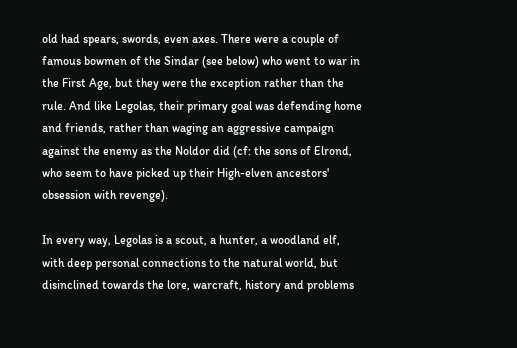old had spears, swords, even axes. There were a couple of famous bowmen of the Sindar (see below) who went to war in the First Age, but they were the exception rather than the rule. And like Legolas, their primary goal was defending home and friends, rather than waging an aggressive campaign against the enemy as the Noldor did (cf: the sons of Elrond, who seem to have picked up their High-elven ancestors' obsession with revenge).

In every way, Legolas is a scout, a hunter, a woodland elf, with deep personal connections to the natural world, but disinclined towards the lore, warcraft, history and problems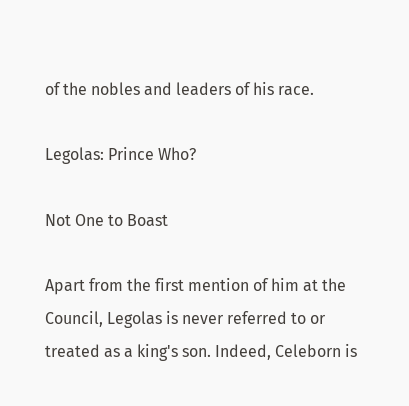of the nobles and leaders of his race.

Legolas: Prince Who?

Not One to Boast

Apart from the first mention of him at the Council, Legolas is never referred to or treated as a king's son. Indeed, Celeborn is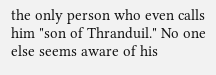the only person who even calls him "son of Thranduil." No one else seems aware of his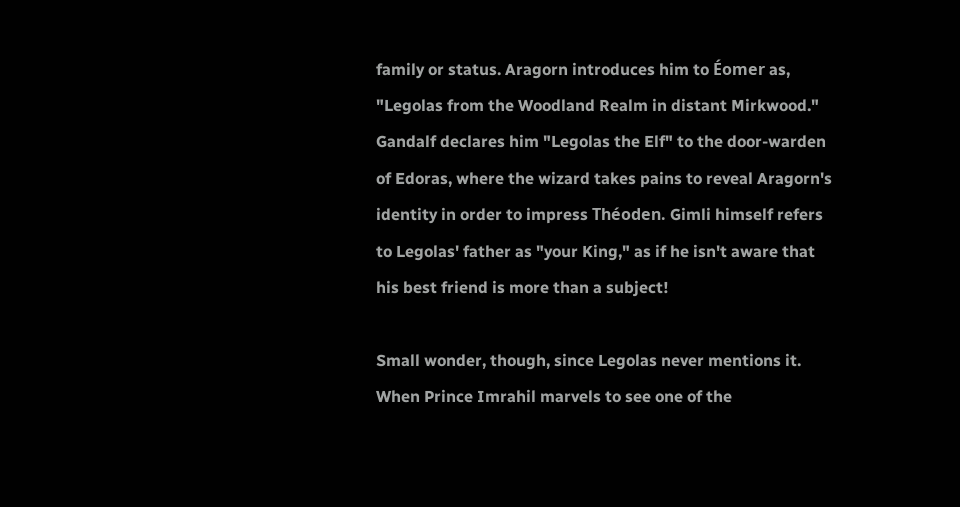family or status. Aragorn introduces him to Éomer as, "Legolas from the Woodland Realm in distant Mirkwood." Gandalf declares him "Legolas the Elf" to the door-warden of Edoras, where the wizard takes pains to reveal Aragorn's identity in order to impress Théoden. Gimli himself refers to Legolas' father as "your King," as if he isn't aware that his best friend is more than a subject!

Small wonder, though, since Legolas never mentions it. When Prince Imrahil marvels to see one of the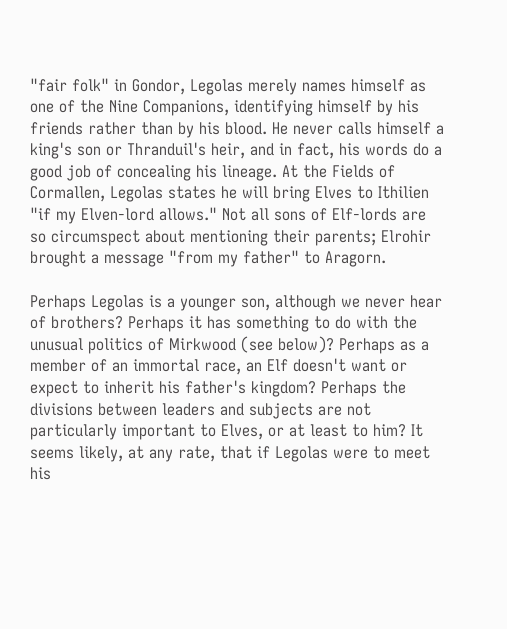"fair folk" in Gondor, Legolas merely names himself as one of the Nine Companions, identifying himself by his friends rather than by his blood. He never calls himself a king's son or Thranduil's heir, and in fact, his words do a good job of concealing his lineage. At the Fields of Cormallen, Legolas states he will bring Elves to Ithilien "if my Elven-lord allows." Not all sons of Elf-lords are so circumspect about mentioning their parents; Elrohir brought a message "from my father" to Aragorn.

Perhaps Legolas is a younger son, although we never hear of brothers? Perhaps it has something to do with the unusual politics of Mirkwood (see below)? Perhaps as a member of an immortal race, an Elf doesn't want or expect to inherit his father's kingdom? Perhaps the divisions between leaders and subjects are not particularly important to Elves, or at least to him? It seems likely, at any rate, that if Legolas were to meet his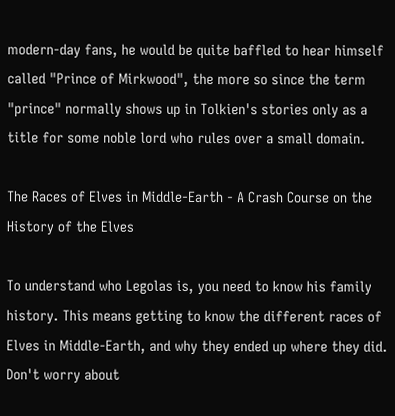modern-day fans, he would be quite baffled to hear himself called "Prince of Mirkwood", the more so since the term "prince" normally shows up in Tolkien's stories only as a title for some noble lord who rules over a small domain.

The Races of Elves in Middle-Earth - A Crash Course on the History of the Elves

To understand who Legolas is, you need to know his family history. This means getting to know the different races of Elves in Middle-Earth, and why they ended up where they did. Don't worry about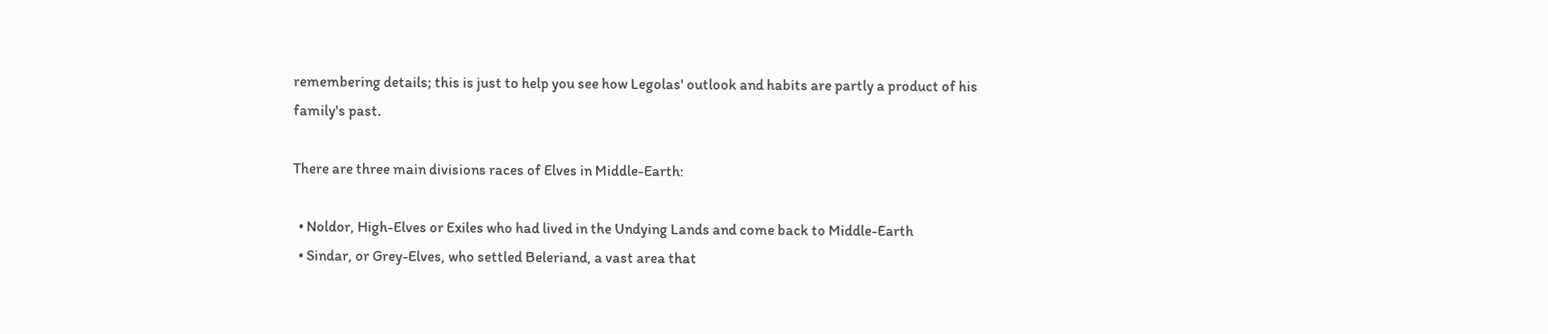remembering details; this is just to help you see how Legolas' outlook and habits are partly a product of his family's past.

There are three main divisions races of Elves in Middle-Earth:

  • Noldor, High-Elves or Exiles who had lived in the Undying Lands and come back to Middle-Earth
  • Sindar, or Grey-Elves, who settled Beleriand, a vast area that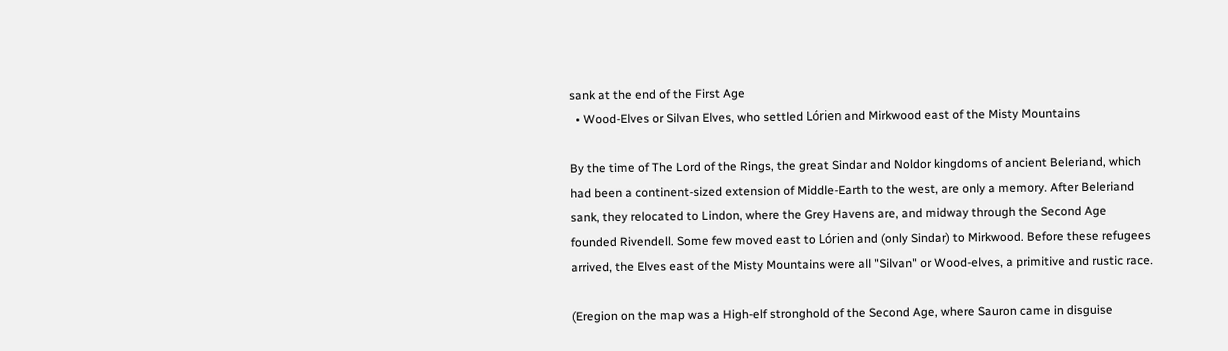sank at the end of the First Age
  • Wood-Elves or Silvan Elves, who settled Lórien and Mirkwood east of the Misty Mountains

By the time of The Lord of the Rings, the great Sindar and Noldor kingdoms of ancient Beleriand, which had been a continent-sized extension of Middle-Earth to the west, are only a memory. After Beleriand sank, they relocated to Lindon, where the Grey Havens are, and midway through the Second Age founded Rivendell. Some few moved east to Lórien and (only Sindar) to Mirkwood. Before these refugees arrived, the Elves east of the Misty Mountains were all "Silvan" or Wood-elves, a primitive and rustic race.

(Eregion on the map was a High-elf stronghold of the Second Age, where Sauron came in disguise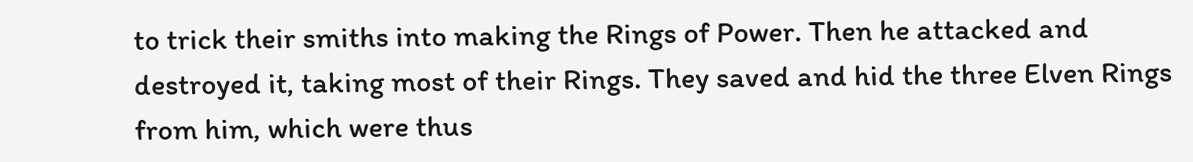to trick their smiths into making the Rings of Power. Then he attacked and destroyed it, taking most of their Rings. They saved and hid the three Elven Rings from him, which were thus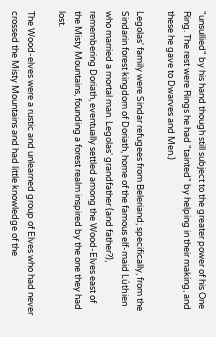"unsullied" by his hand though still subject to the greater power of his One Ring. The rest were Rings he had "tainted" by helping in their making, and these he gave to Dwarves and Men.)

Legolas' family were Sindar refugees from Beleriand; specifically, from the Sindarin forest kingdom of Doriath, home of the famous elf-maid Lúthien who married a mortal man. Legolas' grandfather (and father?), remembering Doriath, eventually settled among the Wood-Elves east of the Misty Mountains, founding a forest realm inspired by the one they had lost.

The Wood-elves were a rustic and unlearned group of Elves who had never crossed the Misty Mountains and had little knowledge of the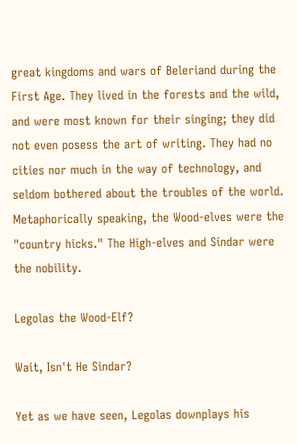great kingdoms and wars of Beleriand during the First Age. They lived in the forests and the wild, and were most known for their singing; they did not even posess the art of writing. They had no cities nor much in the way of technology, and seldom bothered about the troubles of the world. Metaphorically speaking, the Wood-elves were the "country hicks." The High-elves and Sindar were the nobility.

Legolas the Wood-Elf?

Wait, Isn't He Sindar?

Yet as we have seen, Legolas downplays his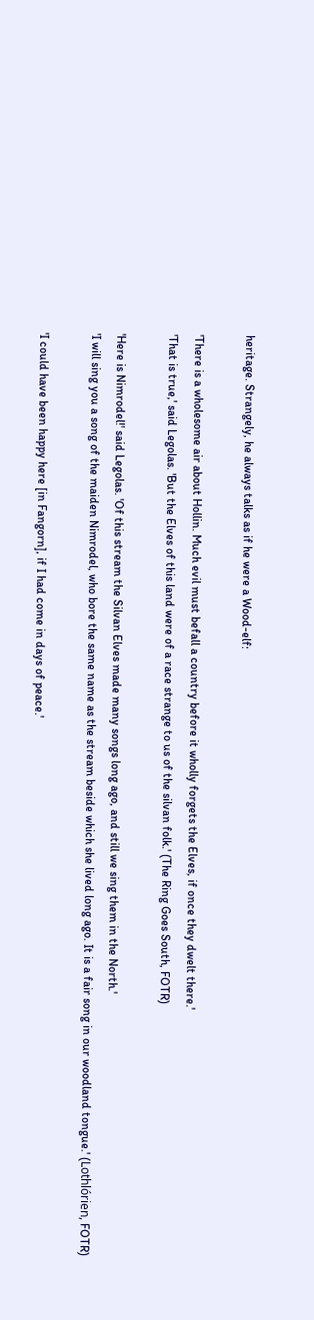heritage. Strangely, he always talks as if he were a Wood-elf:

'There is a wholesome air about Hollin. Much evil must befall a country before it wholly forgets the Elves, if once they dwelt there.'
'That is true,' said Legolas. 'But the Elves of this land were of a race strange to us of the silvan folk.' (The Ring Goes South, FOTR)

'Here is Nimrodel!' said Legolas. 'Of this stream the Silvan Elves made many songs long ago, and still we sing them in the North.'
'I will sing you a song of the maiden Nimrodel, who bore the same name as the stream beside which she lived long ago. It is a fair song in our woodland tongue.' (Lothlórien, FOTR)

'I could have been happy here [in Fangorn], if I had come in days of peace.'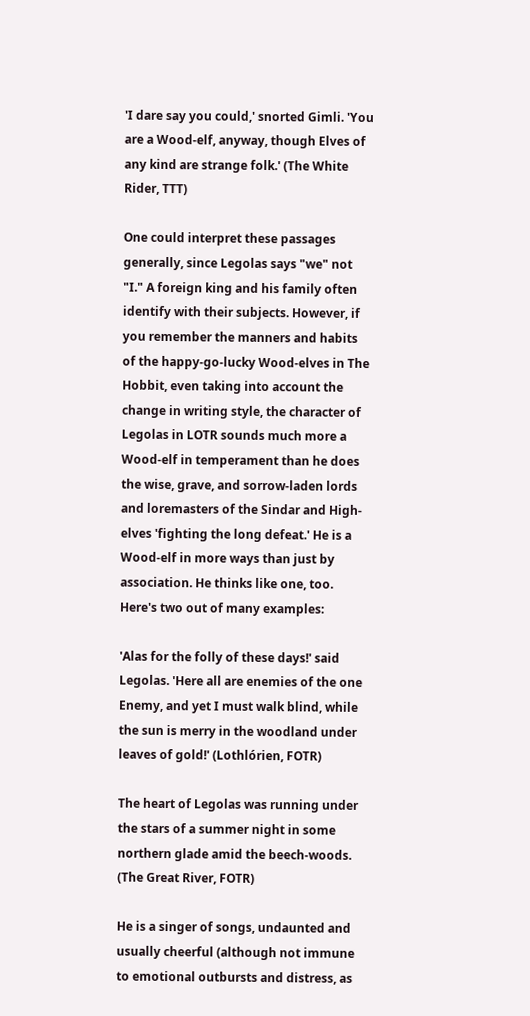'I dare say you could,' snorted Gimli. 'You are a Wood-elf, anyway, though Elves of any kind are strange folk.' (The White Rider, TTT)

One could interpret these passages generally, since Legolas says "we" not "I." A foreign king and his family often identify with their subjects. However, if you remember the manners and habits of the happy-go-lucky Wood-elves in The Hobbit, even taking into account the change in writing style, the character of Legolas in LOTR sounds much more a Wood-elf in temperament than he does the wise, grave, and sorrow-laden lords and loremasters of the Sindar and High-elves 'fighting the long defeat.' He is a Wood-elf in more ways than just by association. He thinks like one, too. Here's two out of many examples:

'Alas for the folly of these days!' said Legolas. 'Here all are enemies of the one Enemy, and yet I must walk blind, while the sun is merry in the woodland under leaves of gold!' (Lothlórien, FOTR)

The heart of Legolas was running under the stars of a summer night in some northern glade amid the beech-woods. (The Great River, FOTR)

He is a singer of songs, undaunted and usually cheerful (although not immune to emotional outbursts and distress, as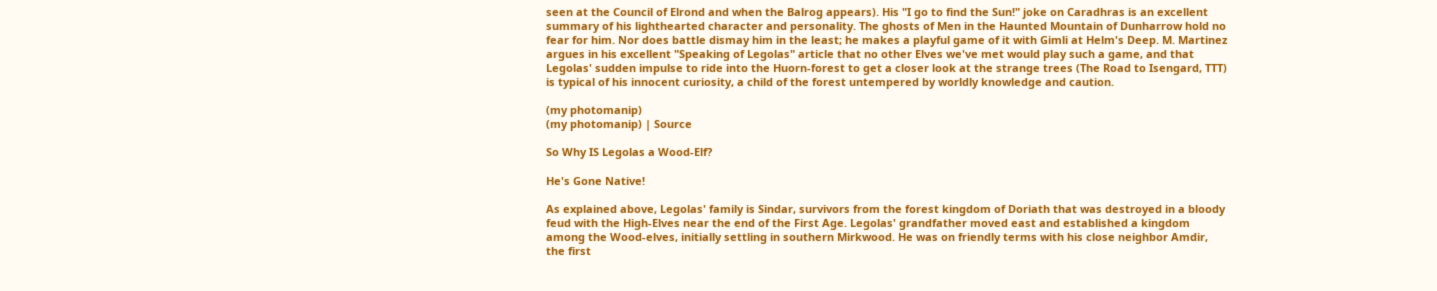seen at the Council of Elrond and when the Balrog appears). His "I go to find the Sun!" joke on Caradhras is an excellent summary of his lighthearted character and personality. The ghosts of Men in the Haunted Mountain of Dunharrow hold no fear for him. Nor does battle dismay him in the least; he makes a playful game of it with Gimli at Helm's Deep. M. Martinez argues in his excellent "Speaking of Legolas" article that no other Elves we've met would play such a game, and that Legolas' sudden impulse to ride into the Huorn-forest to get a closer look at the strange trees (The Road to Isengard, TTT) is typical of his innocent curiosity, a child of the forest untempered by worldly knowledge and caution.

(my photomanip)
(my photomanip) | Source

So Why IS Legolas a Wood-Elf?

He's Gone Native!

As explained above, Legolas' family is Sindar, survivors from the forest kingdom of Doriath that was destroyed in a bloody feud with the High-Elves near the end of the First Age. Legolas' grandfather moved east and established a kingdom among the Wood-elves, initially settling in southern Mirkwood. He was on friendly terms with his close neighbor Amdir, the first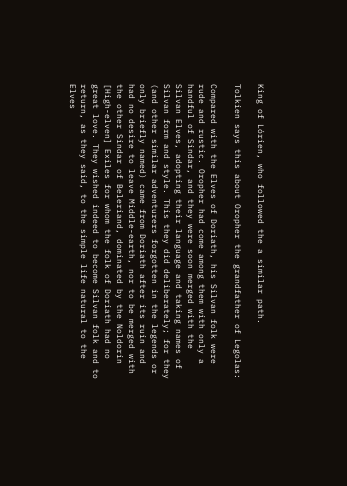King of Lórien, who followed the a similar path.

Tolkien says this about Oropher the grandfather of Legolas:

Compared with the Elves of Doriath, his Silvan folk were rude and rustic. Oropher had come among them with only a handful of Sindar, and they were soon merged with the Silvan Elves, adopting their language and taking names of Silvan form and style. This they did deliberately; for they (and other similar adventurers forgotten in the legends or only briefly named) came from Doriath after its ruin and had no desire to leave Middle-earth, nor to be merged with the other Sindar of Beleriand, dominated by the Noldorin [High-elven] Exiles for whom the folk of Doriath had no great love. They wished indeed to become Silvan folk and to return, as they said, to the simple life natural to the Elves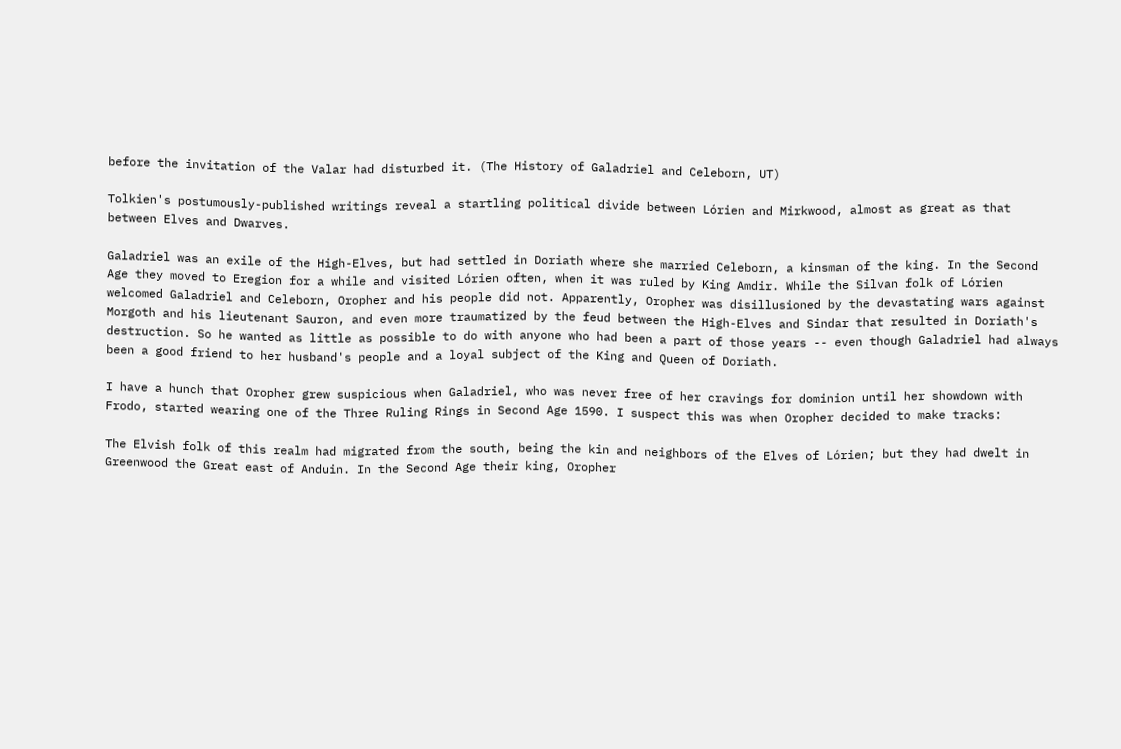before the invitation of the Valar had disturbed it. (The History of Galadriel and Celeborn, UT)

Tolkien's postumously-published writings reveal a startling political divide between Lórien and Mirkwood, almost as great as that between Elves and Dwarves.

Galadriel was an exile of the High-Elves, but had settled in Doriath where she married Celeborn, a kinsman of the king. In the Second Age they moved to Eregion for a while and visited Lórien often, when it was ruled by King Amdir. While the Silvan folk of Lórien welcomed Galadriel and Celeborn, Oropher and his people did not. Apparently, Oropher was disillusioned by the devastating wars against Morgoth and his lieutenant Sauron, and even more traumatized by the feud between the High-Elves and Sindar that resulted in Doriath's destruction. So he wanted as little as possible to do with anyone who had been a part of those years -- even though Galadriel had always been a good friend to her husband's people and a loyal subject of the King and Queen of Doriath.

I have a hunch that Oropher grew suspicious when Galadriel, who was never free of her cravings for dominion until her showdown with Frodo, started wearing one of the Three Ruling Rings in Second Age 1590. I suspect this was when Oropher decided to make tracks:

The Elvish folk of this realm had migrated from the south, being the kin and neighbors of the Elves of Lórien; but they had dwelt in Greenwood the Great east of Anduin. In the Second Age their king, Oropher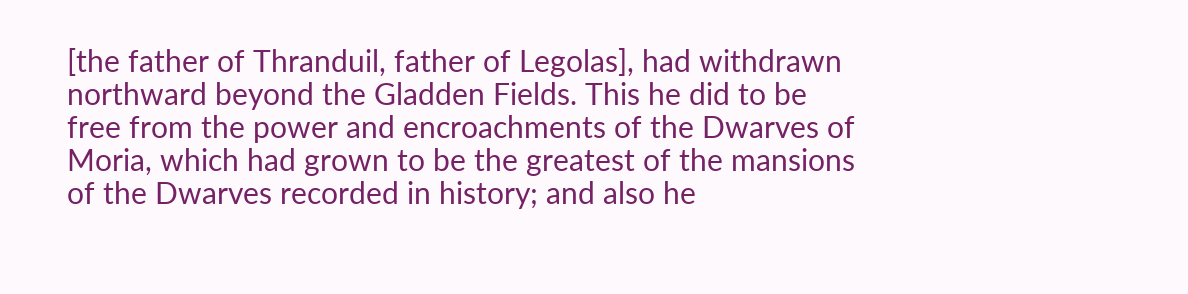[the father of Thranduil, father of Legolas], had withdrawn northward beyond the Gladden Fields. This he did to be free from the power and encroachments of the Dwarves of Moria, which had grown to be the greatest of the mansions of the Dwarves recorded in history; and also he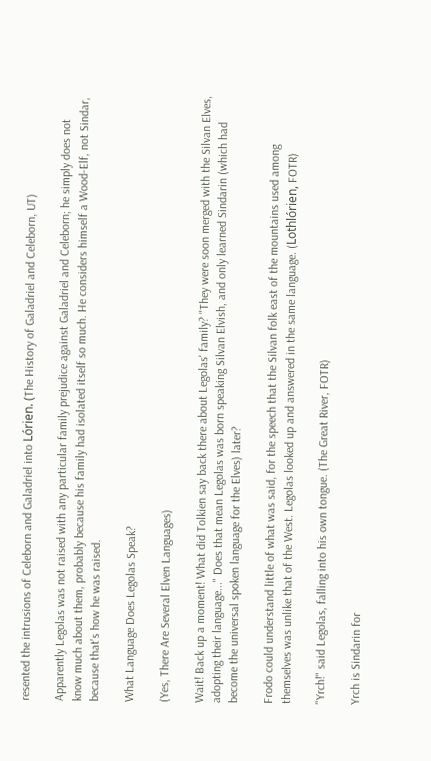resented the intrusions of Celeborn and Galadriel into Lórien. (The History of Galadriel and Celeborn, UT)

Apparently Legolas was not raised with any particular family prejudice against Galadriel and Celeborn; he simply does not know much about them, probably because his family had isolated itself so much. He considers himself a Wood-Elf, not Sindar, because that's how he was raised.

What Language Does Legolas Speak?

(Yes, There Are Several Elven Languages)

Wait! Back up a moment! What did Tolkien say back there about Legolas' family? "They were soon merged with the Silvan Elves, adopting their language..." Does that mean Legolas was born speaking Silvan Elvish, and only learned Sindarin (which had become the universal spoken language for the Elves) later?

Frodo could understand little of what was said, for the speech that the Silvan folk east of the mountains used among themselves was unlike that of the West. Legolas looked up and answered in the same language. (Lothlórien, FOTR)

"Yrch!" said Legolas, falling into his own tongue. (The Great River, FOTR)

Yrch is Sindarin for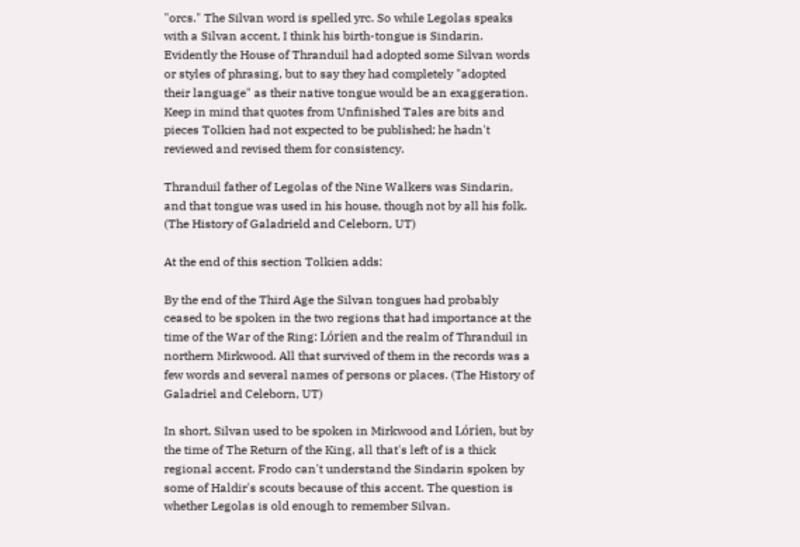"orcs." The Silvan word is spelled yrc. So while Legolas speaks with a Silvan accent, I think his birth-tongue is Sindarin. Evidently the House of Thranduil had adopted some Silvan words or styles of phrasing, but to say they had completely "adopted their language" as their native tongue would be an exaggeration. Keep in mind that quotes from Unfinished Tales are bits and pieces Tolkien had not expected to be published; he hadn't reviewed and revised them for consistency.

Thranduil father of Legolas of the Nine Walkers was Sindarin, and that tongue was used in his house, though not by all his folk. (The History of Galadrield and Celeborn, UT)

At the end of this section Tolkien adds:

By the end of the Third Age the Silvan tongues had probably ceased to be spoken in the two regions that had importance at the time of the War of the Ring: Lórien and the realm of Thranduil in northern Mirkwood. All that survived of them in the records was a few words and several names of persons or places. (The History of Galadriel and Celeborn, UT)

In short, Silvan used to be spoken in Mirkwood and Lórien, but by the time of The Return of the King, all that's left of is a thick regional accent. Frodo can't understand the Sindarin spoken by some of Haldir's scouts because of this accent. The question is whether Legolas is old enough to remember Silvan.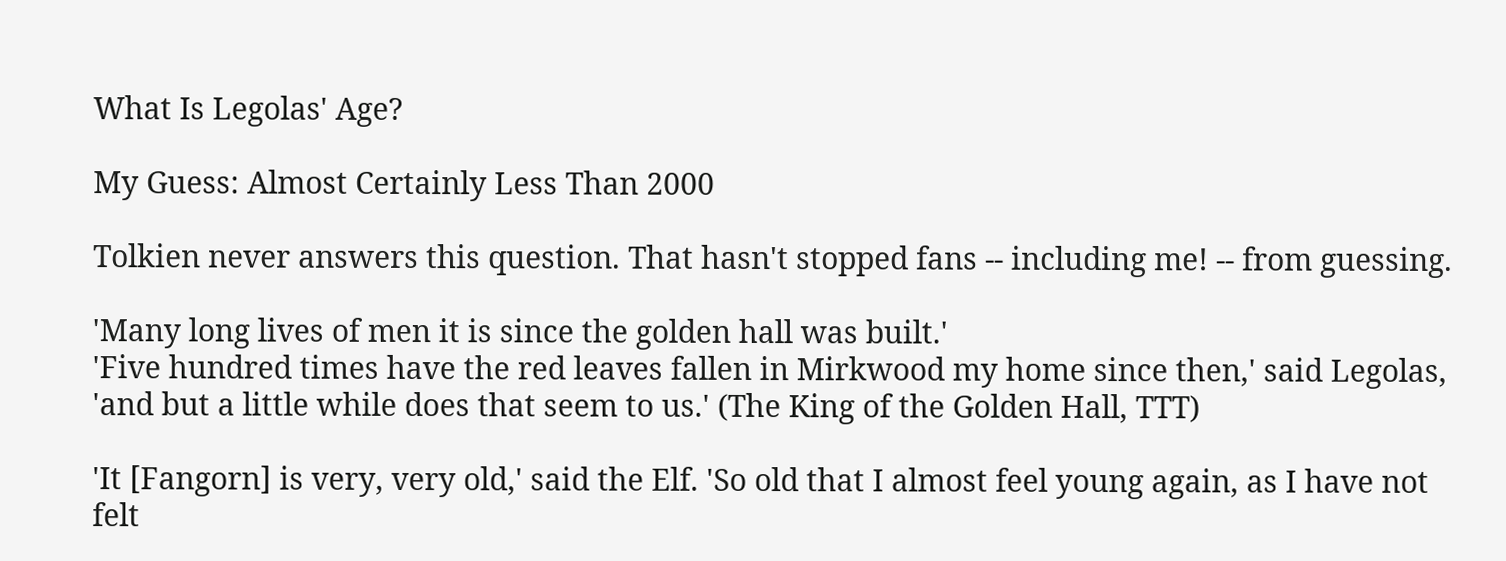What Is Legolas' Age?

My Guess: Almost Certainly Less Than 2000

Tolkien never answers this question. That hasn't stopped fans -- including me! -- from guessing.

'Many long lives of men it is since the golden hall was built.'
'Five hundred times have the red leaves fallen in Mirkwood my home since then,' said Legolas, 'and but a little while does that seem to us.' (The King of the Golden Hall, TTT)

'It [Fangorn] is very, very old,' said the Elf. 'So old that I almost feel young again, as I have not felt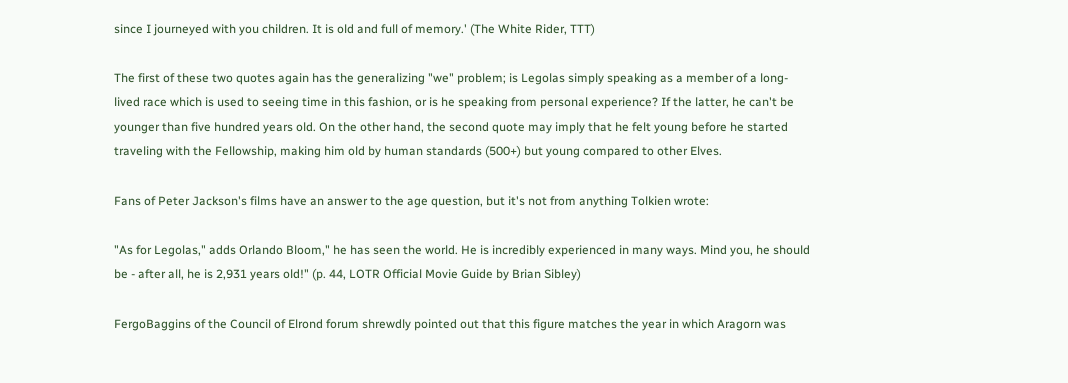since I journeyed with you children. It is old and full of memory.' (The White Rider, TTT)

The first of these two quotes again has the generalizing "we" problem; is Legolas simply speaking as a member of a long-lived race which is used to seeing time in this fashion, or is he speaking from personal experience? If the latter, he can't be younger than five hundred years old. On the other hand, the second quote may imply that he felt young before he started traveling with the Fellowship, making him old by human standards (500+) but young compared to other Elves.

Fans of Peter Jackson's films have an answer to the age question, but it's not from anything Tolkien wrote:

"As for Legolas," adds Orlando Bloom," he has seen the world. He is incredibly experienced in many ways. Mind you, he should be - after all, he is 2,931 years old!" (p. 44, LOTR Official Movie Guide by Brian Sibley)

FergoBaggins of the Council of Elrond forum shrewdly pointed out that this figure matches the year in which Aragorn was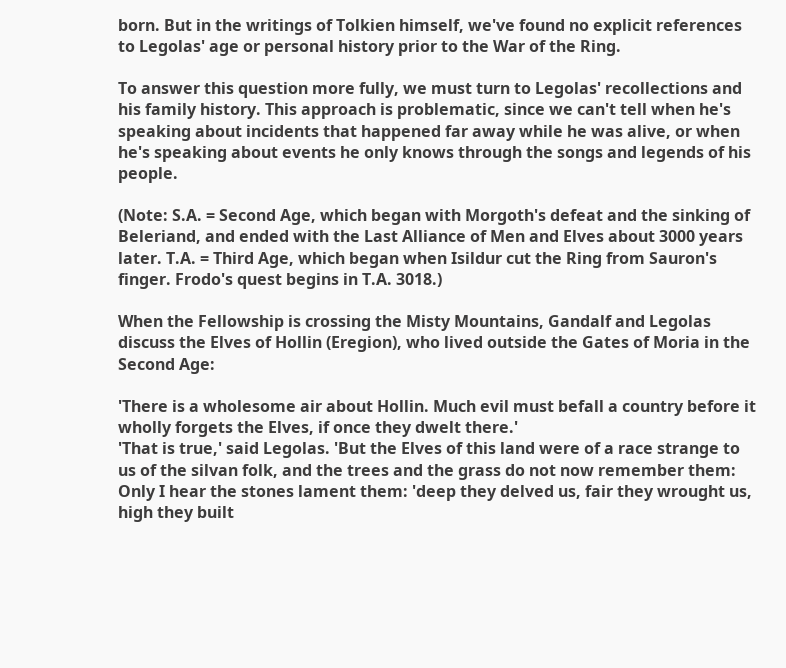born. But in the writings of Tolkien himself, we've found no explicit references to Legolas' age or personal history prior to the War of the Ring.

To answer this question more fully, we must turn to Legolas' recollections and his family history. This approach is problematic, since we can't tell when he's speaking about incidents that happened far away while he was alive, or when he's speaking about events he only knows through the songs and legends of his people.

(Note: S.A. = Second Age, which began with Morgoth's defeat and the sinking of Beleriand, and ended with the Last Alliance of Men and Elves about 3000 years later. T.A. = Third Age, which began when Isildur cut the Ring from Sauron's finger. Frodo's quest begins in T.A. 3018.)

When the Fellowship is crossing the Misty Mountains, Gandalf and Legolas discuss the Elves of Hollin (Eregion), who lived outside the Gates of Moria in the Second Age:

'There is a wholesome air about Hollin. Much evil must befall a country before it wholly forgets the Elves, if once they dwelt there.'
'That is true,' said Legolas. 'But the Elves of this land were of a race strange to us of the silvan folk, and the trees and the grass do not now remember them: Only I hear the stones lament them: 'deep they delved us, fair they wrought us, high they built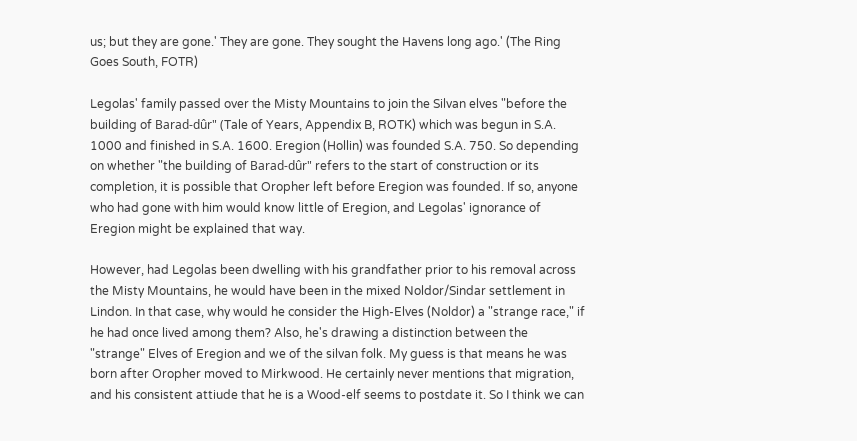us; but they are gone.' They are gone. They sought the Havens long ago.' (The Ring Goes South, FOTR)

Legolas' family passed over the Misty Mountains to join the Silvan elves "before the building of Barad-dûr" (Tale of Years, Appendix B, ROTK) which was begun in S.A. 1000 and finished in S.A. 1600. Eregion (Hollin) was founded S.A. 750. So depending on whether "the building of Barad-dûr" refers to the start of construction or its completion, it is possible that Oropher left before Eregion was founded. If so, anyone who had gone with him would know little of Eregion, and Legolas' ignorance of Eregion might be explained that way.

However, had Legolas been dwelling with his grandfather prior to his removal across the Misty Mountains, he would have been in the mixed Noldor/Sindar settlement in Lindon. In that case, why would he consider the High-Elves (Noldor) a "strange race," if he had once lived among them? Also, he's drawing a distinction between the "strange" Elves of Eregion and we of the silvan folk. My guess is that means he was born after Oropher moved to Mirkwood. He certainly never mentions that migration, and his consistent attiude that he is a Wood-elf seems to postdate it. So I think we can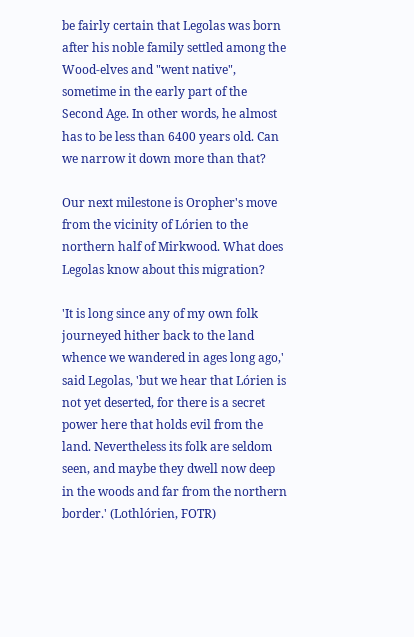be fairly certain that Legolas was born after his noble family settled among the Wood-elves and "went native", sometime in the early part of the Second Age. In other words, he almost has to be less than 6400 years old. Can we narrow it down more than that?

Our next milestone is Oropher's move from the vicinity of Lórien to the northern half of Mirkwood. What does Legolas know about this migration?

'It is long since any of my own folk journeyed hither back to the land whence we wandered in ages long ago,' said Legolas, 'but we hear that Lórien is not yet deserted, for there is a secret power here that holds evil from the land. Nevertheless its folk are seldom seen, and maybe they dwell now deep in the woods and far from the northern border.' (Lothlórien, FOTR)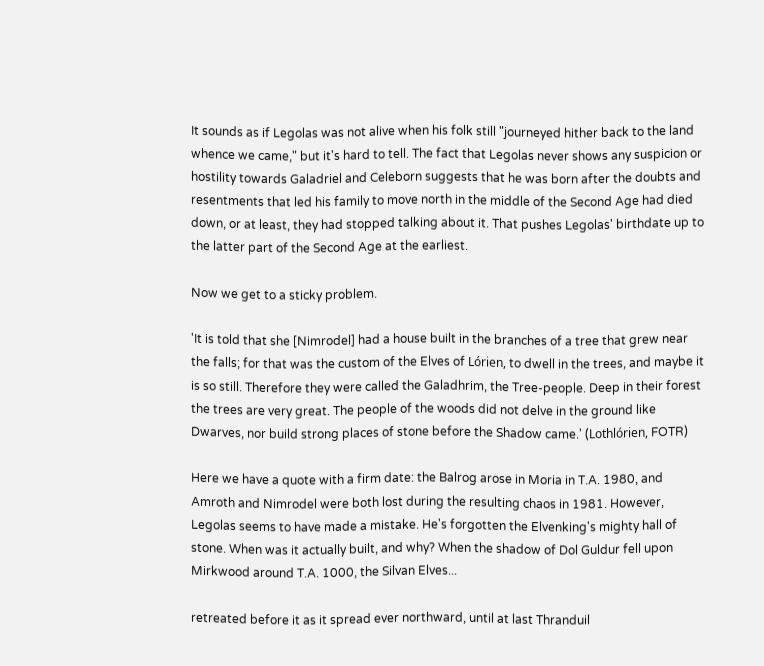It sounds as if Legolas was not alive when his folk still "journeyed hither back to the land whence we came," but it's hard to tell. The fact that Legolas never shows any suspicion or hostility towards Galadriel and Celeborn suggests that he was born after the doubts and resentments that led his family to move north in the middle of the Second Age had died down, or at least, they had stopped talking about it. That pushes Legolas' birthdate up to the latter part of the Second Age at the earliest.

Now we get to a sticky problem.

'It is told that she [Nimrodel] had a house built in the branches of a tree that grew near the falls; for that was the custom of the Elves of Lórien, to dwell in the trees, and maybe it is so still. Therefore they were called the Galadhrim, the Tree-people. Deep in their forest the trees are very great. The people of the woods did not delve in the ground like Dwarves, nor build strong places of stone before the Shadow came.' (Lothlórien, FOTR)

Here we have a quote with a firm date: the Balrog arose in Moria in T.A. 1980, and Amroth and Nimrodel were both lost during the resulting chaos in 1981. However, Legolas seems to have made a mistake. He's forgotten the Elvenking's mighty hall of stone. When was it actually built, and why? When the shadow of Dol Guldur fell upon Mirkwood around T.A. 1000, the Silvan Elves...

retreated before it as it spread ever northward, until at last Thranduil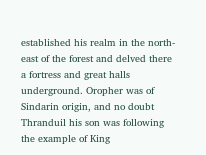established his realm in the north-east of the forest and delved there a fortress and great halls underground. Oropher was of Sindarin origin, and no doubt Thranduil his son was following the example of King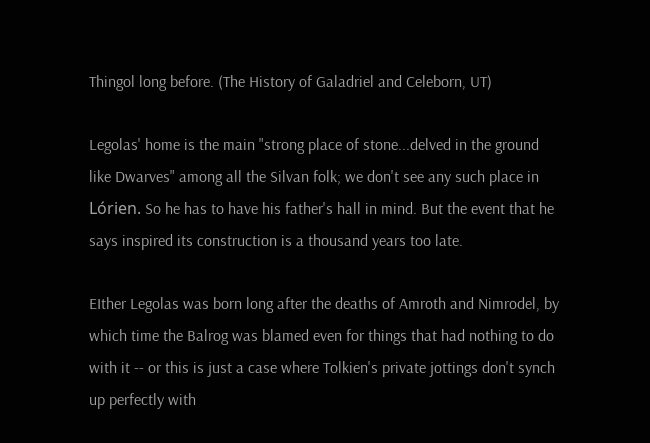Thingol long before. (The History of Galadriel and Celeborn, UT)

Legolas' home is the main "strong place of stone...delved in the ground like Dwarves" among all the Silvan folk; we don't see any such place in Lórien. So he has to have his father's hall in mind. But the event that he says inspired its construction is a thousand years too late.

EIther Legolas was born long after the deaths of Amroth and Nimrodel, by which time the Balrog was blamed even for things that had nothing to do with it -- or this is just a case where Tolkien's private jottings don't synch up perfectly with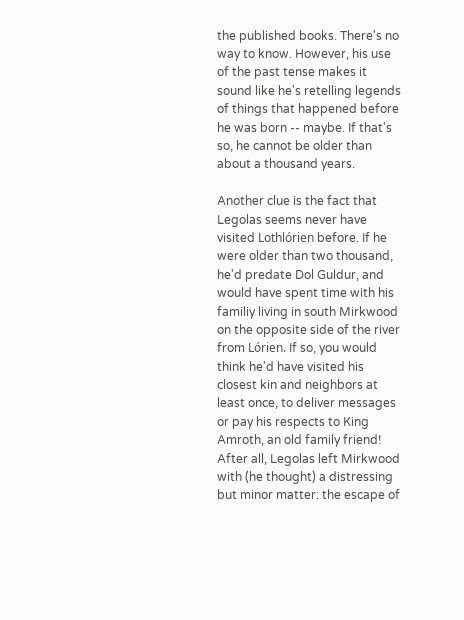the published books. There's no way to know. However, his use of the past tense makes it sound like he's retelling legends of things that happened before he was born -- maybe. If that's so, he cannot be older than about a thousand years.

Another clue is the fact that Legolas seems never have visited Lothlórien before. If he were older than two thousand, he'd predate Dol Guldur, and would have spent time with his familiy living in south Mirkwood on the opposite side of the river from Lórien. If so, you would think he'd have visited his closest kin and neighbors at least once, to deliver messages or pay his respects to King Amroth, an old family friend! After all, Legolas left Mirkwood with (he thought) a distressing but minor matter: the escape of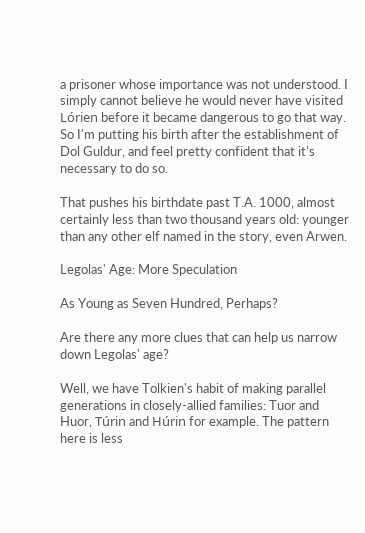a prisoner whose importance was not understood. I simply cannot believe he would never have visited Lórien before it became dangerous to go that way. So I'm putting his birth after the establishment of Dol Guldur, and feel pretty confident that it's necessary to do so.

That pushes his birthdate past T.A. 1000, almost certainly less than two thousand years old: younger than any other elf named in the story, even Arwen.

Legolas' Age: More Speculation

As Young as Seven Hundred, Perhaps?

Are there any more clues that can help us narrow down Legolas' age?

Well, we have Tolkien's habit of making parallel generations in closely-allied families: Tuor and Huor, Túrin and Húrin for example. The pattern here is less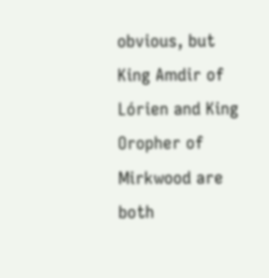obvious, but King Amdir of Lórien and King Oropher of Mirkwood are both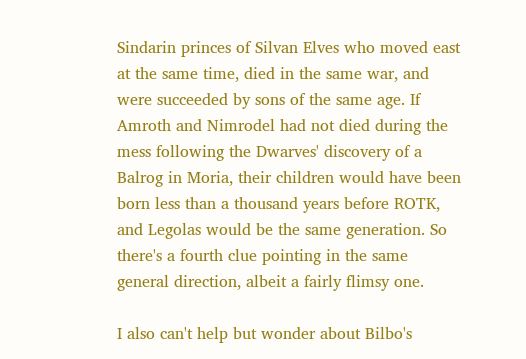Sindarin princes of Silvan Elves who moved east at the same time, died in the same war, and were succeeded by sons of the same age. If Amroth and Nimrodel had not died during the mess following the Dwarves' discovery of a Balrog in Moria, their children would have been born less than a thousand years before ROTK, and Legolas would be the same generation. So there's a fourth clue pointing in the same general direction, albeit a fairly flimsy one.

I also can't help but wonder about Bilbo's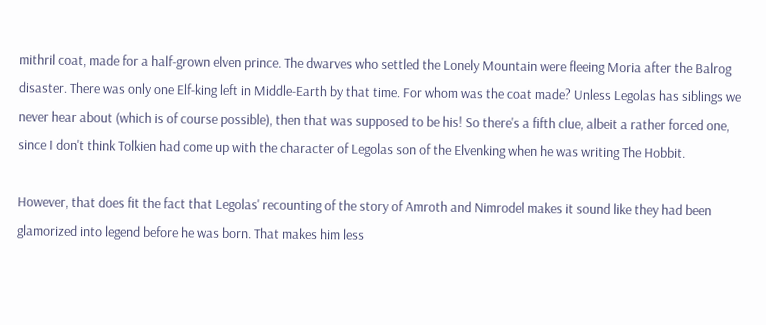mithril coat, made for a half-grown elven prince. The dwarves who settled the Lonely Mountain were fleeing Moria after the Balrog disaster. There was only one Elf-king left in Middle-Earth by that time. For whom was the coat made? Unless Legolas has siblings we never hear about (which is of course possible), then that was supposed to be his! So there's a fifth clue, albeit a rather forced one, since I don't think Tolkien had come up with the character of Legolas son of the Elvenking when he was writing The Hobbit.

However, that does fit the fact that Legolas' recounting of the story of Amroth and Nimrodel makes it sound like they had been glamorized into legend before he was born. That makes him less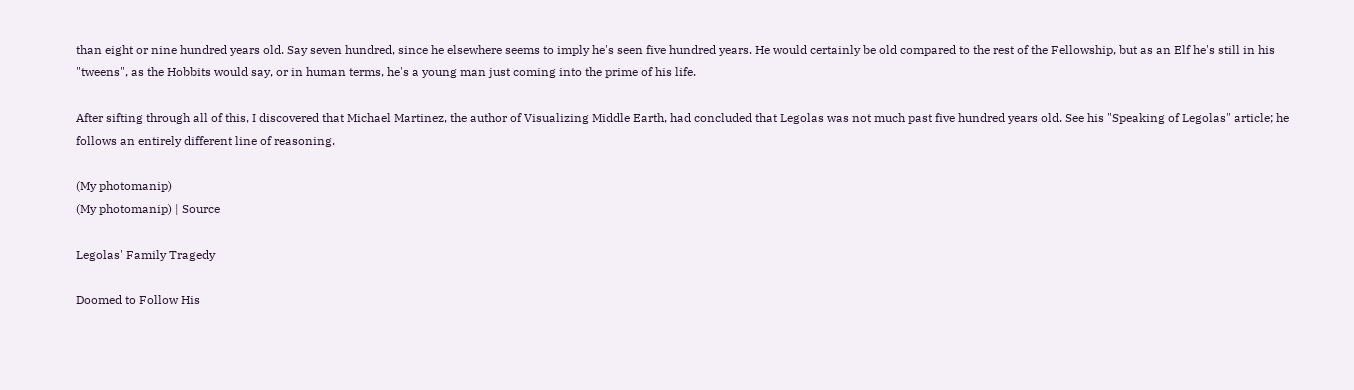than eight or nine hundred years old. Say seven hundred, since he elsewhere seems to imply he's seen five hundred years. He would certainly be old compared to the rest of the Fellowship, but as an Elf he's still in his "tweens", as the Hobbits would say, or in human terms, he's a young man just coming into the prime of his life.

After sifting through all of this, I discovered that Michael Martinez, the author of Visualizing Middle Earth, had concluded that Legolas was not much past five hundred years old. See his "Speaking of Legolas" article; he follows an entirely different line of reasoning.

(My photomanip)
(My photomanip) | Source

Legolas' Family Tragedy

Doomed to Follow His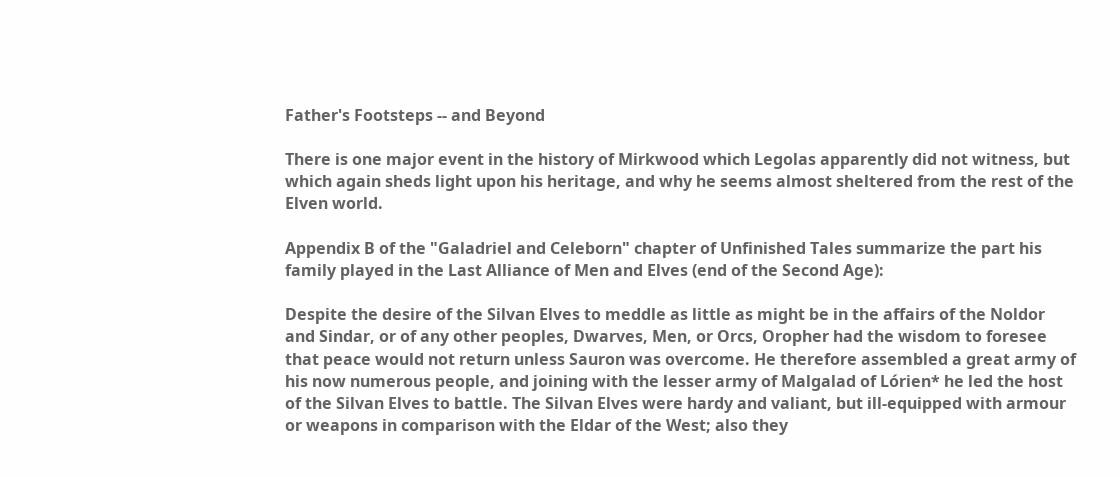Father's Footsteps -- and Beyond

There is one major event in the history of Mirkwood which Legolas apparently did not witness, but which again sheds light upon his heritage, and why he seems almost sheltered from the rest of the Elven world.

Appendix B of the "Galadriel and Celeborn" chapter of Unfinished Tales summarize the part his family played in the Last Alliance of Men and Elves (end of the Second Age):

Despite the desire of the Silvan Elves to meddle as little as might be in the affairs of the Noldor and Sindar, or of any other peoples, Dwarves, Men, or Orcs, Oropher had the wisdom to foresee that peace would not return unless Sauron was overcome. He therefore assembled a great army of his now numerous people, and joining with the lesser army of Malgalad of Lórien* he led the host of the Silvan Elves to battle. The Silvan Elves were hardy and valiant, but ill-equipped with armour or weapons in comparison with the Eldar of the West; also they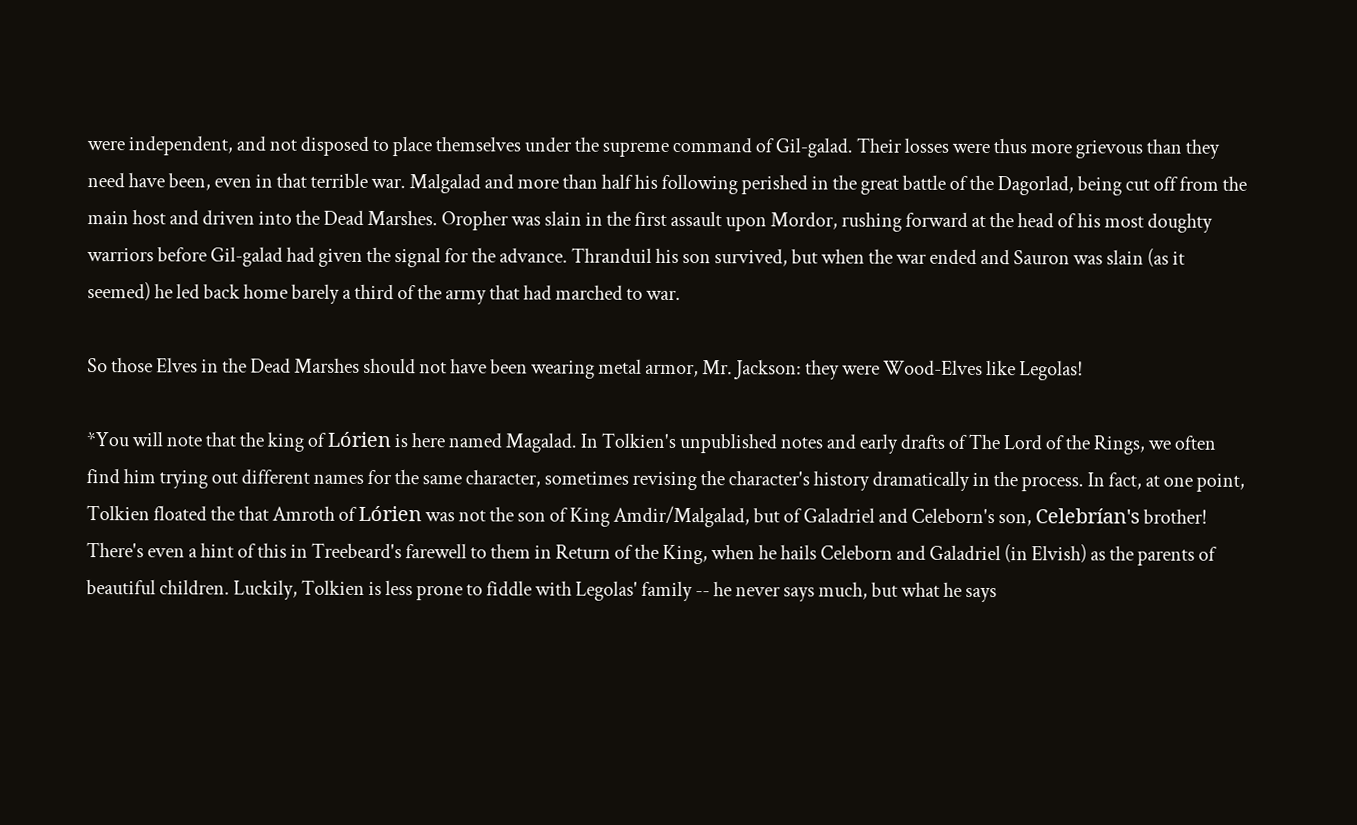were independent, and not disposed to place themselves under the supreme command of Gil-galad. Their losses were thus more grievous than they need have been, even in that terrible war. Malgalad and more than half his following perished in the great battle of the Dagorlad, being cut off from the main host and driven into the Dead Marshes. Oropher was slain in the first assault upon Mordor, rushing forward at the head of his most doughty warriors before Gil-galad had given the signal for the advance. Thranduil his son survived, but when the war ended and Sauron was slain (as it seemed) he led back home barely a third of the army that had marched to war.

So those Elves in the Dead Marshes should not have been wearing metal armor, Mr. Jackson: they were Wood-Elves like Legolas!

*You will note that the king of Lórien is here named Magalad. In Tolkien's unpublished notes and early drafts of The Lord of the Rings, we often find him trying out different names for the same character, sometimes revising the character's history dramatically in the process. In fact, at one point, Tolkien floated the that Amroth of Lórien was not the son of King Amdir/Malgalad, but of Galadriel and Celeborn's son, Celebrían's brother! There's even a hint of this in Treebeard's farewell to them in Return of the King, when he hails Celeborn and Galadriel (in Elvish) as the parents of beautiful children. Luckily, Tolkien is less prone to fiddle with Legolas' family -- he never says much, but what he says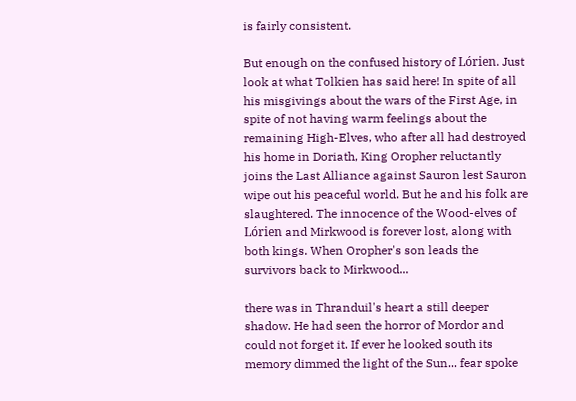is fairly consistent.

But enough on the confused history of Lórien. Just look at what Tolkien has said here! In spite of all his misgivings about the wars of the First Age, in spite of not having warm feelings about the remaining High-Elves, who after all had destroyed his home in Doriath, King Oropher reluctantly joins the Last Alliance against Sauron lest Sauron wipe out his peaceful world. But he and his folk are slaughtered. The innocence of the Wood-elves of Lórien and Mirkwood is forever lost, along with both kings. When Oropher's son leads the survivors back to Mirkwood...

there was in Thranduil's heart a still deeper shadow. He had seen the horror of Mordor and could not forget it. If ever he looked south its memory dimmed the light of the Sun... fear spoke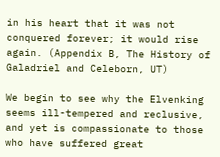in his heart that it was not conquered forever; it would rise again. (Appendix B, The History of Galadriel and Celeborn, UT)

We begin to see why the Elvenking seems ill-tempered and reclusive, and yet is compassionate to those who have suffered great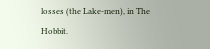losses (the Lake-men), in The Hobbit.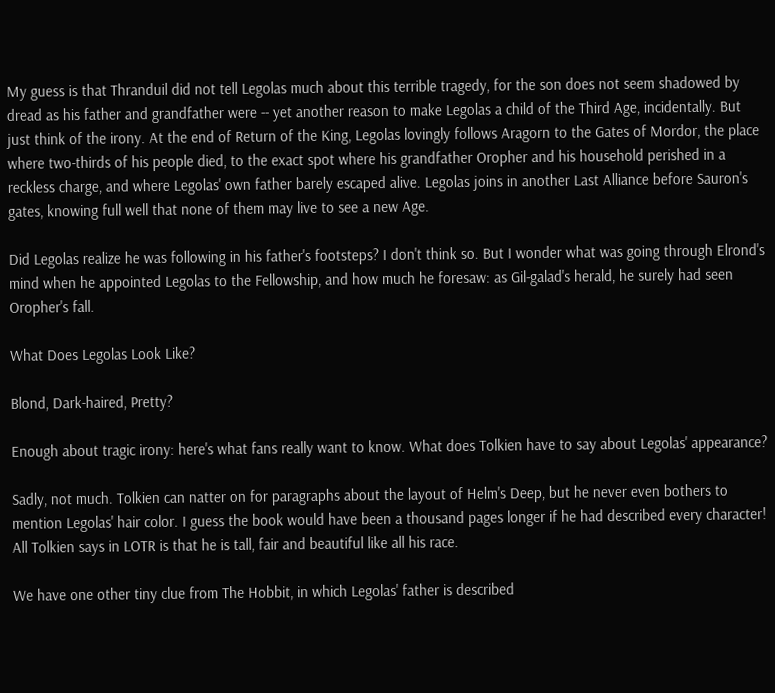My guess is that Thranduil did not tell Legolas much about this terrible tragedy, for the son does not seem shadowed by dread as his father and grandfather were -- yet another reason to make Legolas a child of the Third Age, incidentally. But just think of the irony. At the end of Return of the King, Legolas lovingly follows Aragorn to the Gates of Mordor, the place where two-thirds of his people died, to the exact spot where his grandfather Oropher and his household perished in a reckless charge, and where Legolas' own father barely escaped alive. Legolas joins in another Last Alliance before Sauron's gates, knowing full well that none of them may live to see a new Age.

Did Legolas realize he was following in his father's footsteps? I don't think so. But I wonder what was going through Elrond's mind when he appointed Legolas to the Fellowship, and how much he foresaw: as Gil-galad's herald, he surely had seen Oropher's fall.

What Does Legolas Look Like?

Blond, Dark-haired, Pretty?

Enough about tragic irony: here's what fans really want to know. What does Tolkien have to say about Legolas' appearance?

Sadly, not much. Tolkien can natter on for paragraphs about the layout of Helm's Deep, but he never even bothers to mention Legolas' hair color. I guess the book would have been a thousand pages longer if he had described every character! All Tolkien says in LOTR is that he is tall, fair and beautiful like all his race.

We have one other tiny clue from The Hobbit, in which Legolas' father is described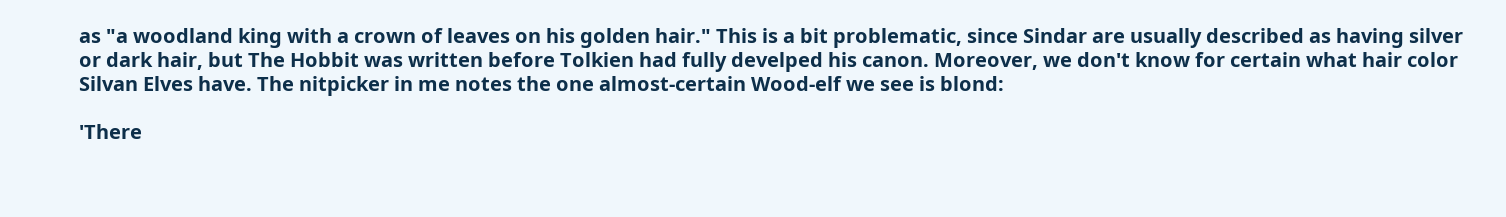as "a woodland king with a crown of leaves on his golden hair." This is a bit problematic, since Sindar are usually described as having silver or dark hair, but The Hobbit was written before Tolkien had fully develped his canon. Moreover, we don't know for certain what hair color Silvan Elves have. The nitpicker in me notes the one almost-certain Wood-elf we see is blond:

'There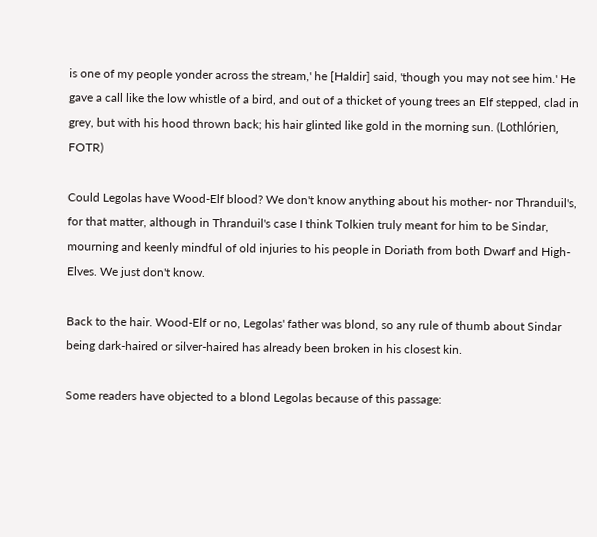is one of my people yonder across the stream,' he [Haldir] said, 'though you may not see him.' He gave a call like the low whistle of a bird, and out of a thicket of young trees an Elf stepped, clad in grey, but with his hood thrown back; his hair glinted like gold in the morning sun. (Lothlórien, FOTR)

Could Legolas have Wood-Elf blood? We don't know anything about his mother- nor Thranduil's, for that matter, although in Thranduil's case I think Tolkien truly meant for him to be Sindar, mourning and keenly mindful of old injuries to his people in Doriath from both Dwarf and High-Elves. We just don't know.

Back to the hair. Wood-Elf or no, Legolas' father was blond, so any rule of thumb about Sindar being dark-haired or silver-haired has already been broken in his closest kin.

Some readers have objected to a blond Legolas because of this passage: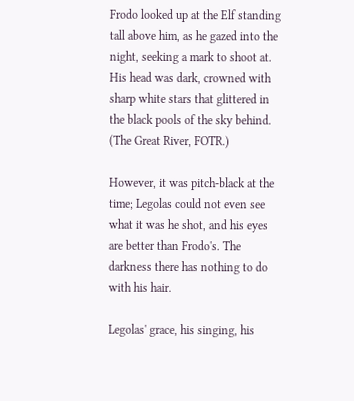Frodo looked up at the Elf standing tall above him, as he gazed into the night, seeking a mark to shoot at. His head was dark, crowned with sharp white stars that glittered in the black pools of the sky behind. (The Great River, FOTR.)

However, it was pitch-black at the time; Legolas could not even see what it was he shot, and his eyes are better than Frodo's. The darkness there has nothing to do with his hair.

Legolas' grace, his singing, his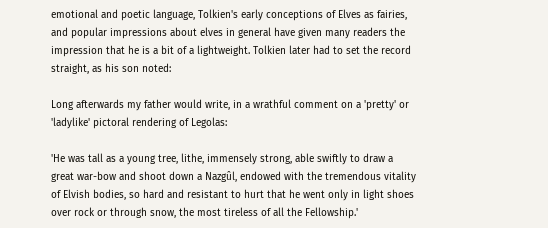emotional and poetic language, Tolkien's early conceptions of Elves as fairies, and popular impressions about elves in general have given many readers the impression that he is a bit of a lightweight. Tolkien later had to set the record straight, as his son noted:

Long afterwards my father would write, in a wrathful comment on a 'pretty' or 'ladylike' pictoral rendering of Legolas:

'He was tall as a young tree, lithe, immensely strong, able swiftly to draw a great war-bow and shoot down a Nazgûl, endowed with the tremendous vitality of Elvish bodies, so hard and resistant to hurt that he went only in light shoes over rock or through snow, the most tireless of all the Fellowship.'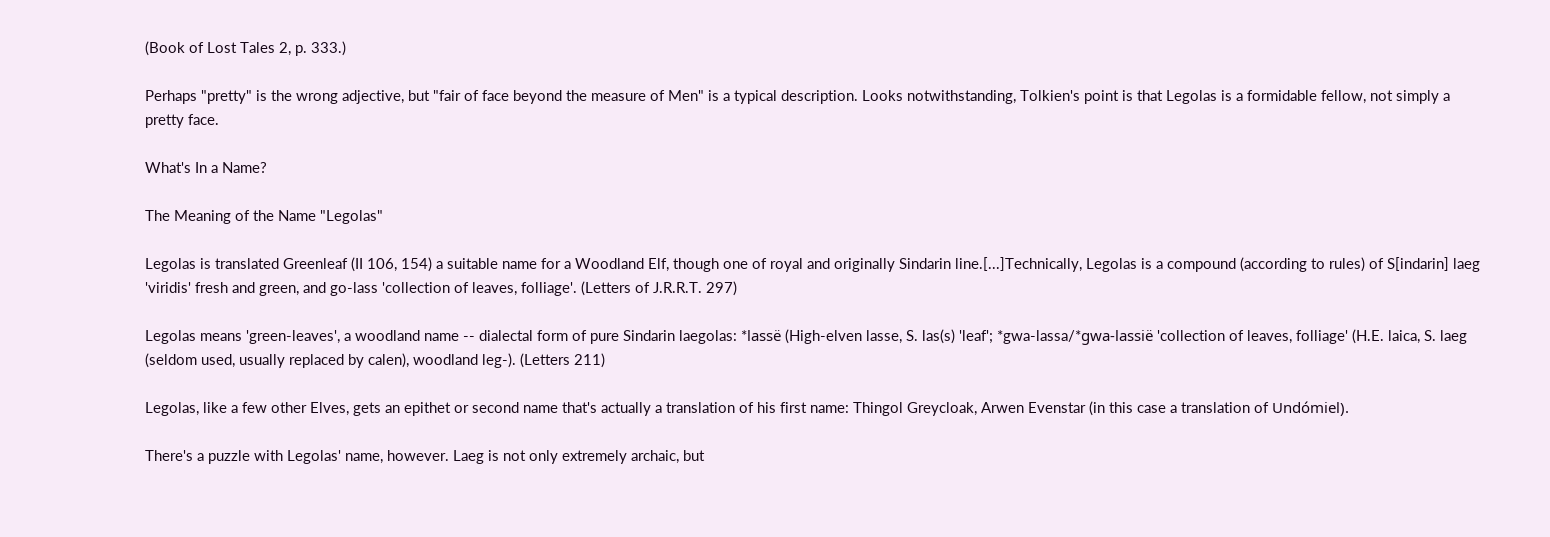(Book of Lost Tales 2, p. 333.)

Perhaps "pretty" is the wrong adjective, but "fair of face beyond the measure of Men" is a typical description. Looks notwithstanding, Tolkien's point is that Legolas is a formidable fellow, not simply a pretty face.

What's In a Name?

The Meaning of the Name "Legolas"

Legolas is translated Greenleaf (II 106, 154) a suitable name for a Woodland Elf, though one of royal and originally Sindarin line.[...]Technically, Legolas is a compound (according to rules) of S[indarin] laeg 'viridis' fresh and green, and go-lass 'collection of leaves, folliage'. (Letters of J.R.R.T. 297)

Legolas means 'green-leaves', a woodland name -- dialectal form of pure Sindarin laegolas: *lassë (High-elven lasse, S. las(s) 'leaf'; *gwa-lassa/*gwa-lassië 'collection of leaves, folliage' (H.E. laica, S. laeg (seldom used, usually replaced by calen), woodland leg-). (Letters 211)

Legolas, like a few other Elves, gets an epithet or second name that's actually a translation of his first name: Thingol Greycloak, Arwen Evenstar (in this case a translation of Undómiel).

There's a puzzle with Legolas' name, however. Laeg is not only extremely archaic, but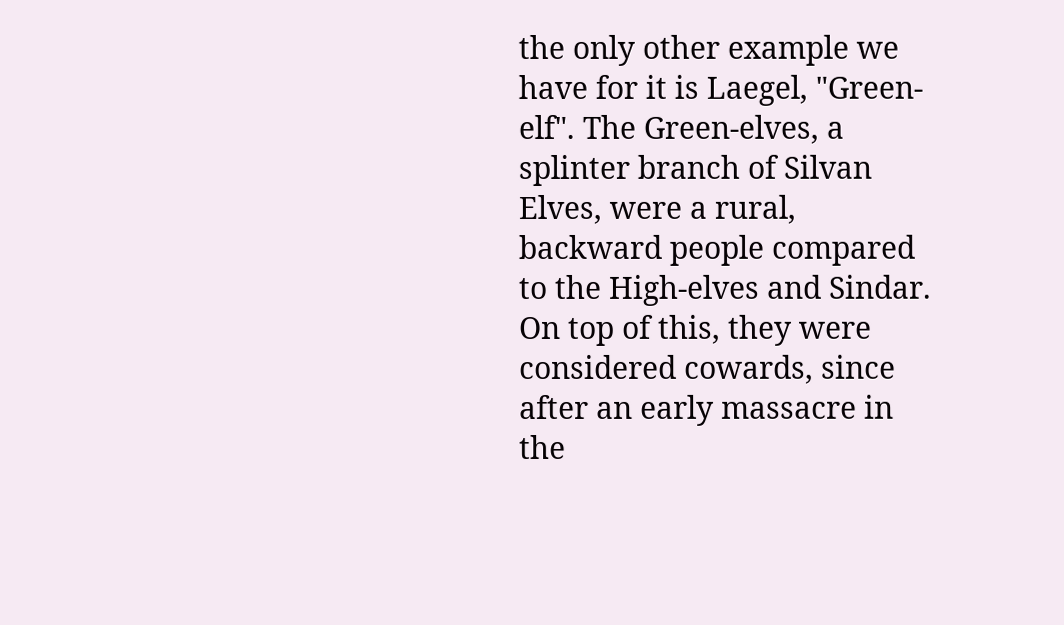the only other example we have for it is Laegel, "Green-elf". The Green-elves, a splinter branch of Silvan Elves, were a rural, backward people compared to the High-elves and Sindar. On top of this, they were considered cowards, since after an early massacre in the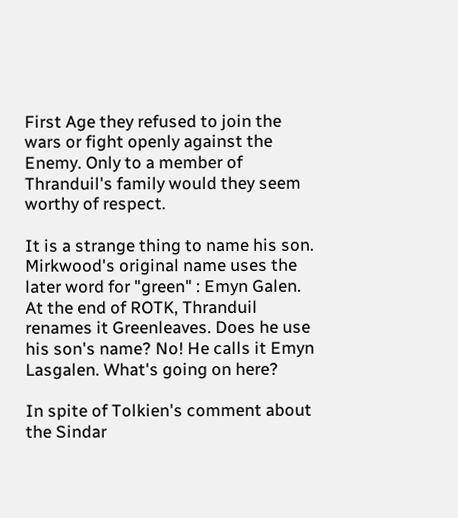First Age they refused to join the wars or fight openly against the Enemy. Only to a member of Thranduil's family would they seem worthy of respect.

It is a strange thing to name his son. Mirkwood's original name uses the later word for "green" : Emyn Galen. At the end of ROTK, Thranduil renames it Greenleaves. Does he use his son's name? No! He calls it Emyn Lasgalen. What's going on here?

In spite of Tolkien's comment about the Sindar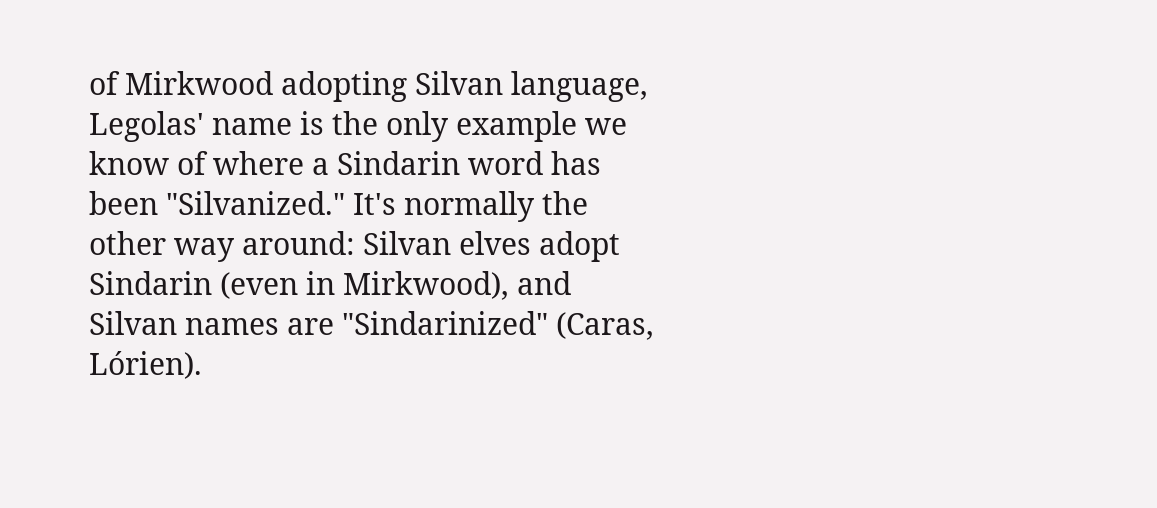of Mirkwood adopting Silvan language, Legolas' name is the only example we know of where a Sindarin word has been "Silvanized." It's normally the other way around: Silvan elves adopt Sindarin (even in Mirkwood), and Silvan names are "Sindarinized" (Caras, Lórien).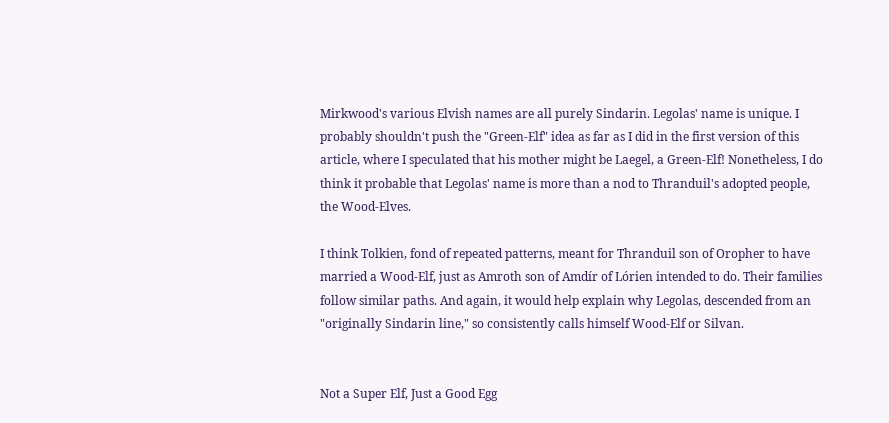Mirkwood's various Elvish names are all purely Sindarin. Legolas' name is unique. I probably shouldn't push the "Green-Elf" idea as far as I did in the first version of this article, where I speculated that his mother might be Laegel, a Green-Elf! Nonetheless, I do think it probable that Legolas' name is more than a nod to Thranduil's adopted people, the Wood-Elves.

I think Tolkien, fond of repeated patterns, meant for Thranduil son of Oropher to have married a Wood-Elf, just as Amroth son of Amdír of Lórien intended to do. Their families follow similar paths. And again, it would help explain why Legolas, descended from an "originally Sindarin line," so consistently calls himself Wood-Elf or Silvan.


Not a Super Elf, Just a Good Egg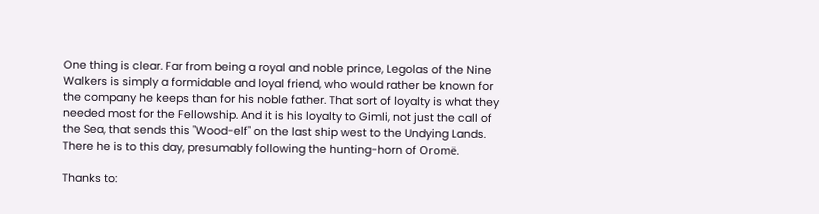One thing is clear. Far from being a royal and noble prince, Legolas of the Nine Walkers is simply a formidable and loyal friend, who would rather be known for the company he keeps than for his noble father. That sort of loyalty is what they needed most for the Fellowship. And it is his loyalty to Gimli, not just the call of the Sea, that sends this "Wood-elf" on the last ship west to the Undying Lands. There he is to this day, presumably following the hunting-horn of Oromë.

Thanks to: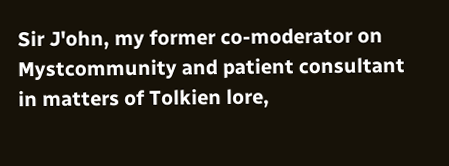Sir J'ohn, my former co-moderator on Mystcommunity and patient consultant in matters of Tolkien lore,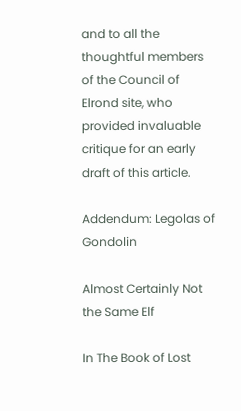and to all the thoughtful members of the Council of Elrond site, who provided invaluable critique for an early draft of this article.

Addendum: Legolas of Gondolin

Almost Certainly Not the Same Elf

In The Book of Lost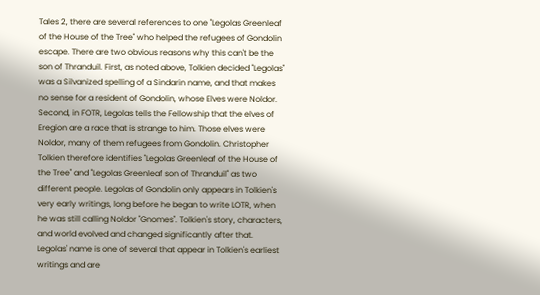Tales 2, there are several references to one "Legolas Greenleaf of the House of the Tree" who helped the refugees of Gondolin escape. There are two obvious reasons why this can't be the son of Thranduil. First, as noted above, Tolkien decided "Legolas" was a Silvanized spelling of a Sindarin name, and that makes no sense for a resident of Gondolin, whose Elves were Noldor. Second, in FOTR, Legolas tells the Fellowship that the elves of Eregion are a race that is strange to him. Those elves were Noldor, many of them refugees from Gondolin. Christopher Tolkien therefore identifies "Legolas Greenleaf of the House of the Tree" and "Legolas Greenleaf son of Thranduil" as two different people. Legolas of Gondolin only appears in Tolkien's very early writings, long before he began to write LOTR, when he was still calling Noldor "Gnomes". Tolkien's story, characters, and world evolved and changed significantly after that. Legolas' name is one of several that appear in Tolkien's earliest writings and are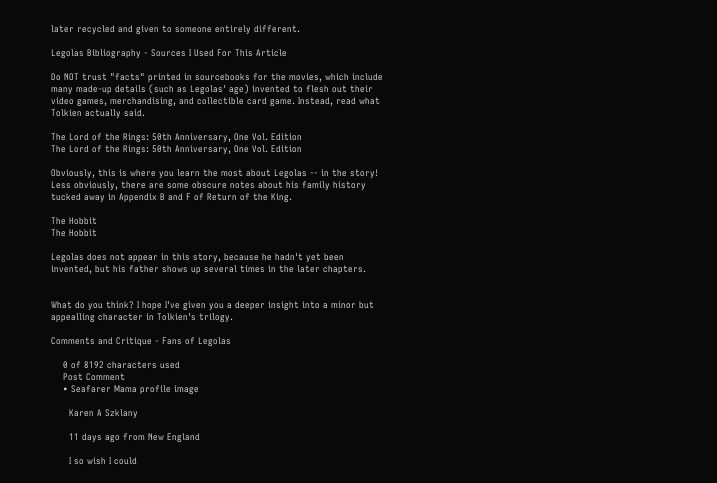later recycled and given to someone entirely different.

Legolas Bibliography - Sources I Used For This Article

Do NOT trust "facts" printed in sourcebooks for the movies, which include many made-up details (such as Legolas' age) invented to flesh out their video games, merchandising, and collectible card game. Instead, read what Tolkien actually said.

The Lord of the Rings: 50th Anniversary, One Vol. Edition
The Lord of the Rings: 50th Anniversary, One Vol. Edition

Obviously, this is where you learn the most about Legolas -- in the story! Less obviously, there are some obscure notes about his family history tucked away in Appendix B and F of Return of the King.

The Hobbit
The Hobbit

Legolas does not appear in this story, because he hadn't yet been invented, but his father shows up several times in the later chapters.


What do you think? I hope I've given you a deeper insight into a minor but appealling character in Tolkien's trilogy.

Comments and Critique - Fans of Legolas

    0 of 8192 characters used
    Post Comment
    • Seafarer Mama profile image

      Karen A Szklany

      11 days ago from New England

      I so wish I could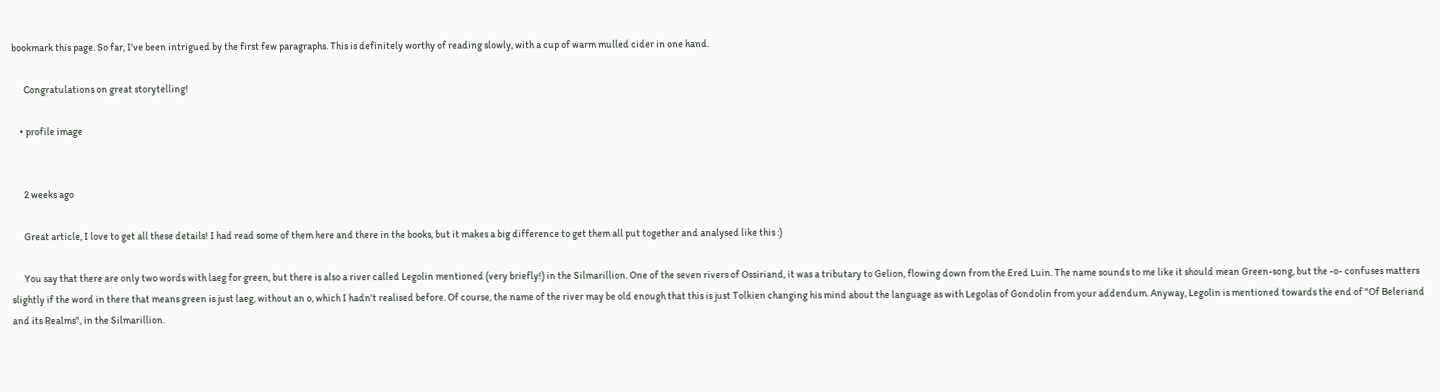bookmark this page. So far, I've been intrigued by the first few paragraphs. This is definitely worthy of reading slowly, with a cup of warm mulled cider in one hand.

      Congratulations on great storytelling!

    • profile image


      2 weeks ago

      Great article, I love to get all these details! I had read some of them here and there in the books, but it makes a big difference to get them all put together and analysed like this :)

      You say that there are only two words with laeg for green, but there is also a river called Legolin mentioned (very briefly!) in the Silmarillion. One of the seven rivers of Ossiriand, it was a tributary to Gelion, flowing down from the Ered Luin. The name sounds to me like it should mean Green-song, but the -o- confuses matters slightly if the word in there that means green is just laeg, without an o, which I hadn't realised before. Of course, the name of the river may be old enough that this is just Tolkien changing his mind about the language as with Legolas of Gondolin from your addendum. Anyway, Legolin is mentioned towards the end of "Of Beleriand and its Realms", in the Silmarillion.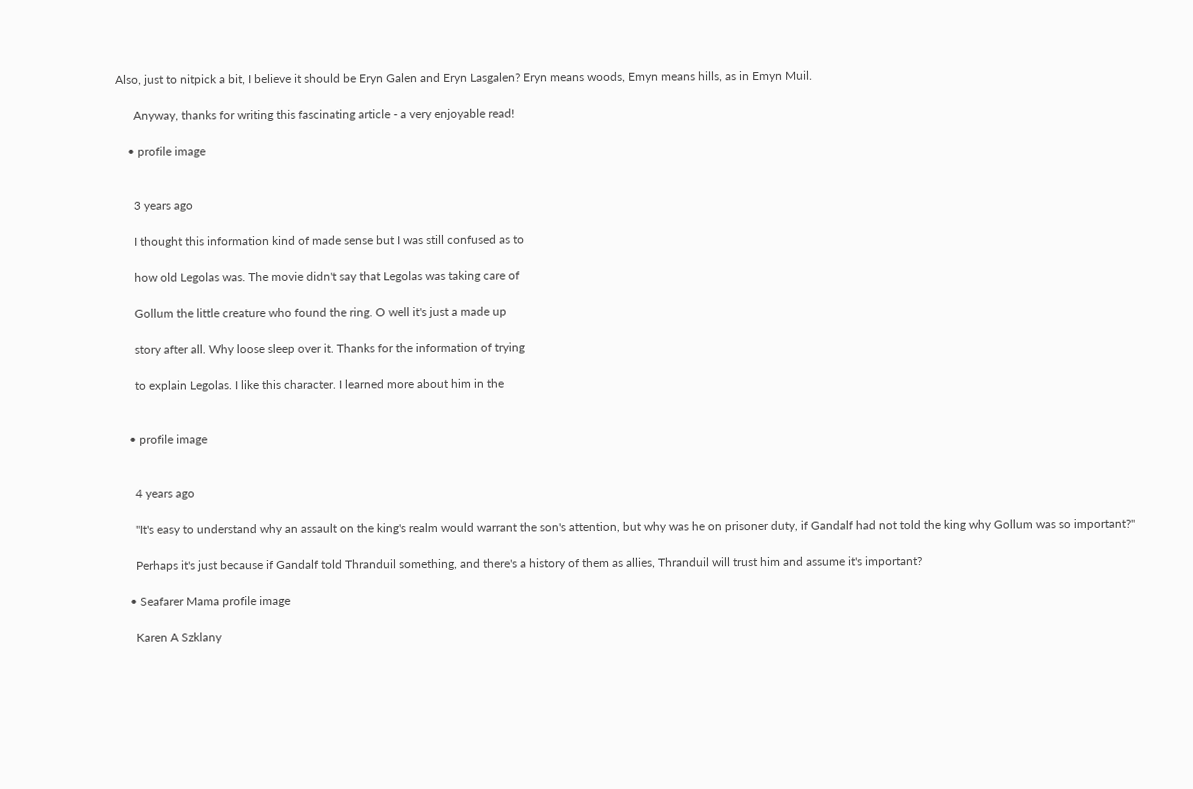Also, just to nitpick a bit, I believe it should be Eryn Galen and Eryn Lasgalen? Eryn means woods, Emyn means hills, as in Emyn Muil.

      Anyway, thanks for writing this fascinating article - a very enjoyable read!

    • profile image


      3 years ago

      I thought this information kind of made sense but I was still confused as to

      how old Legolas was. The movie didn't say that Legolas was taking care of

      Gollum the little creature who found the ring. O well it's just a made up

      story after all. Why loose sleep over it. Thanks for the information of trying

      to explain Legolas. I like this character. I learned more about him in the


    • profile image


      4 years ago

      "It's easy to understand why an assault on the king's realm would warrant the son's attention, but why was he on prisoner duty, if Gandalf had not told the king why Gollum was so important?"

      Perhaps it's just because if Gandalf told Thranduil something, and there's a history of them as allies, Thranduil will trust him and assume it's important?

    • Seafarer Mama profile image

      Karen A Szklany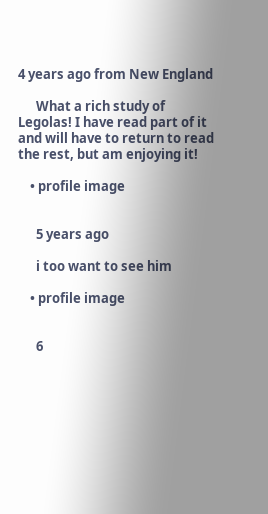4 years ago from New England

      What a rich study of Legolas! I have read part of it and will have to return to read the rest, but am enjoying it!

    • profile image


      5 years ago

      i too want to see him

    • profile image


      6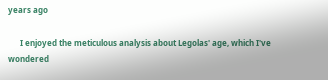years ago

      I enjoyed the meticulous analysis about Legolas' age, which I've wondered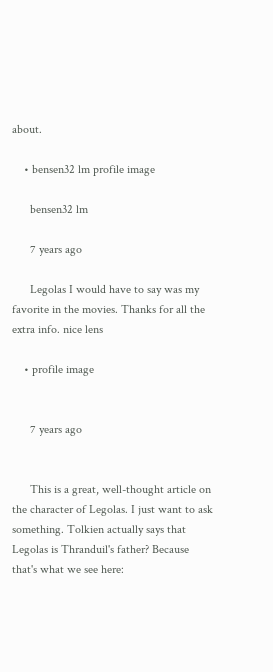about.

    • bensen32 lm profile image

      bensen32 lm

      7 years ago

      Legolas I would have to say was my favorite in the movies. Thanks for all the extra info. nice lens

    • profile image


      7 years ago


      This is a great, well-thought article on the character of Legolas. I just want to ask something. Tolkien actually says that Legolas is Thranduil's father? Because that's what we see here: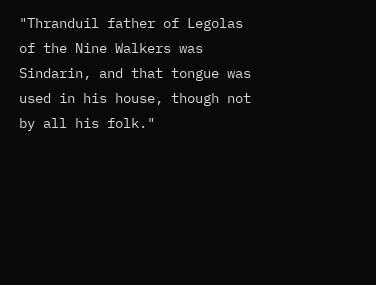"Thranduil father of Legolas of the Nine Walkers was Sindarin, and that tongue was used in his house, though not by all his folk."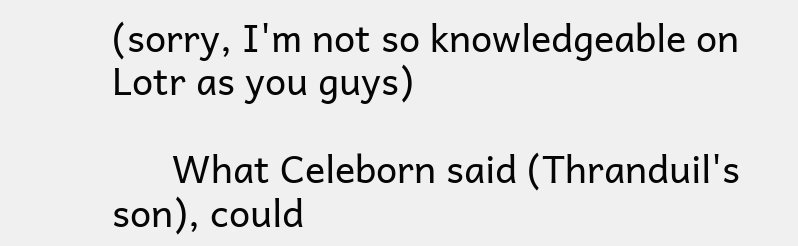(sorry, I'm not so knowledgeable on Lotr as you guys)

      What Celeborn said (Thranduil's son), could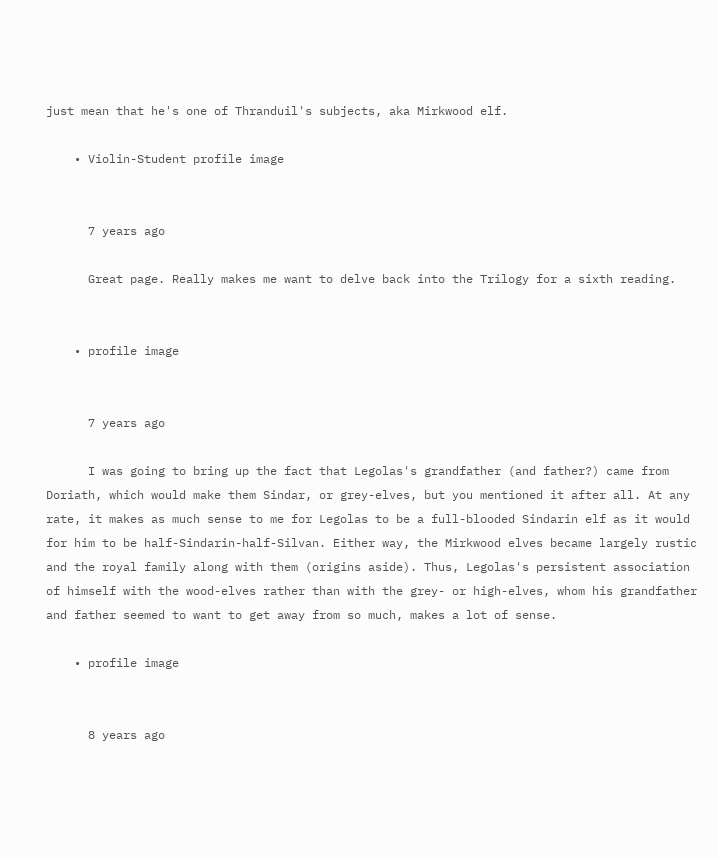just mean that he's one of Thranduil's subjects, aka Mirkwood elf.

    • Violin-Student profile image


      7 years ago

      Great page. Really makes me want to delve back into the Trilogy for a sixth reading.


    • profile image


      7 years ago

      I was going to bring up the fact that Legolas's grandfather (and father?) came from Doriath, which would make them Sindar, or grey-elves, but you mentioned it after all. At any rate, it makes as much sense to me for Legolas to be a full-blooded Sindarin elf as it would for him to be half-Sindarin-half-Silvan. Either way, the Mirkwood elves became largely rustic and the royal family along with them (origins aside). Thus, Legolas's persistent association of himself with the wood-elves rather than with the grey- or high-elves, whom his grandfather and father seemed to want to get away from so much, makes a lot of sense.

    • profile image


      8 years ago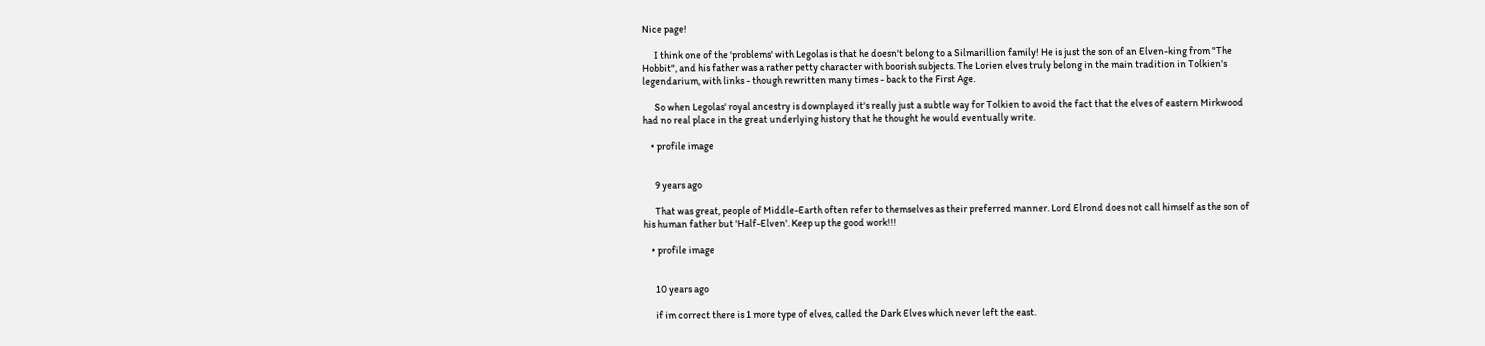Nice page!

      I think one of the 'problems' with Legolas is that he doesn't belong to a Silmarillion family! He is just the son of an Elven-king from "The Hobbit", and his father was a rather petty character with boorish subjects. The Lorien elves truly belong in the main tradition in Tolkien's legendarium, with links - though rewritten many times - back to the First Age.

      So when Legolas' royal ancestry is downplayed it's really just a subtle way for Tolkien to avoid the fact that the elves of eastern Mirkwood had no real place in the great underlying history that he thought he would eventually write.

    • profile image


      9 years ago

      That was great, people of Middle-Earth often refer to themselves as their preferred manner. Lord Elrond does not call himself as the son of his human father but 'Half-Elven'. Keep up the good work!!!

    • profile image


      10 years ago

      if im correct there is 1 more type of elves, called the Dark Elves which never left the east.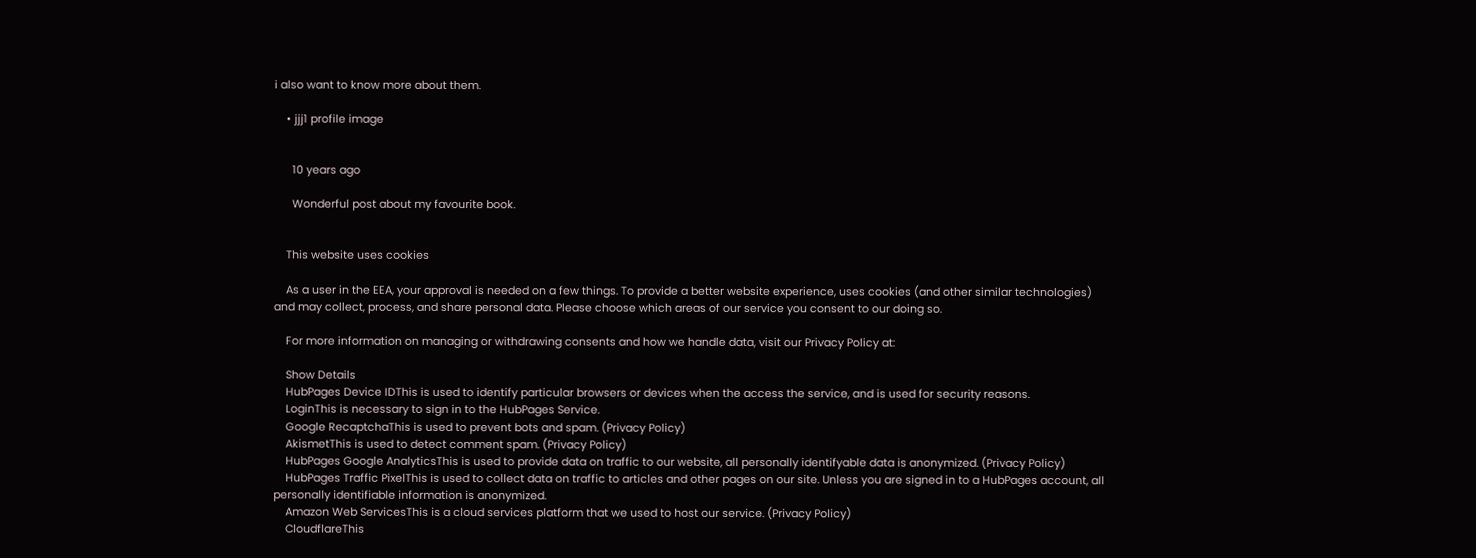i also want to know more about them.

    • jjj1 profile image


      10 years ago

      Wonderful post about my favourite book.


    This website uses cookies

    As a user in the EEA, your approval is needed on a few things. To provide a better website experience, uses cookies (and other similar technologies) and may collect, process, and share personal data. Please choose which areas of our service you consent to our doing so.

    For more information on managing or withdrawing consents and how we handle data, visit our Privacy Policy at:

    Show Details
    HubPages Device IDThis is used to identify particular browsers or devices when the access the service, and is used for security reasons.
    LoginThis is necessary to sign in to the HubPages Service.
    Google RecaptchaThis is used to prevent bots and spam. (Privacy Policy)
    AkismetThis is used to detect comment spam. (Privacy Policy)
    HubPages Google AnalyticsThis is used to provide data on traffic to our website, all personally identifyable data is anonymized. (Privacy Policy)
    HubPages Traffic PixelThis is used to collect data on traffic to articles and other pages on our site. Unless you are signed in to a HubPages account, all personally identifiable information is anonymized.
    Amazon Web ServicesThis is a cloud services platform that we used to host our service. (Privacy Policy)
    CloudflareThis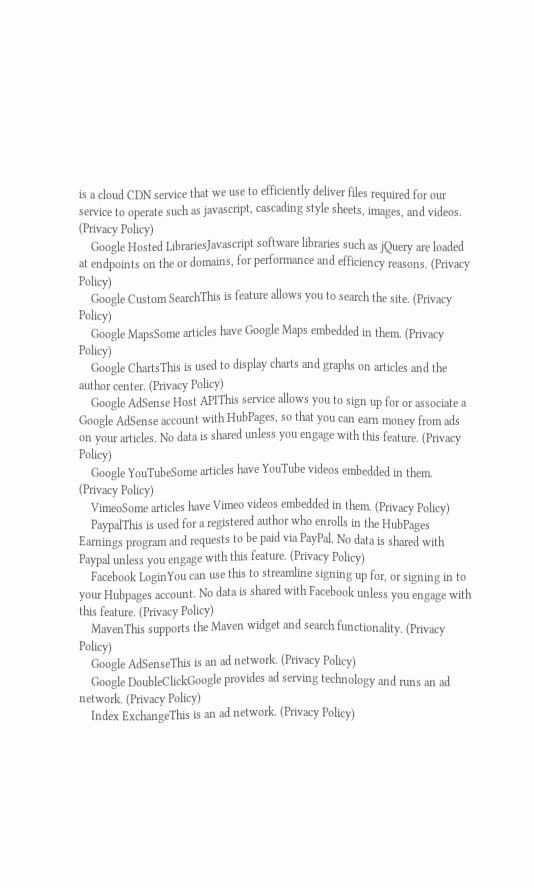is a cloud CDN service that we use to efficiently deliver files required for our service to operate such as javascript, cascading style sheets, images, and videos. (Privacy Policy)
    Google Hosted LibrariesJavascript software libraries such as jQuery are loaded at endpoints on the or domains, for performance and efficiency reasons. (Privacy Policy)
    Google Custom SearchThis is feature allows you to search the site. (Privacy Policy)
    Google MapsSome articles have Google Maps embedded in them. (Privacy Policy)
    Google ChartsThis is used to display charts and graphs on articles and the author center. (Privacy Policy)
    Google AdSense Host APIThis service allows you to sign up for or associate a Google AdSense account with HubPages, so that you can earn money from ads on your articles. No data is shared unless you engage with this feature. (Privacy Policy)
    Google YouTubeSome articles have YouTube videos embedded in them. (Privacy Policy)
    VimeoSome articles have Vimeo videos embedded in them. (Privacy Policy)
    PaypalThis is used for a registered author who enrolls in the HubPages Earnings program and requests to be paid via PayPal. No data is shared with Paypal unless you engage with this feature. (Privacy Policy)
    Facebook LoginYou can use this to streamline signing up for, or signing in to your Hubpages account. No data is shared with Facebook unless you engage with this feature. (Privacy Policy)
    MavenThis supports the Maven widget and search functionality. (Privacy Policy)
    Google AdSenseThis is an ad network. (Privacy Policy)
    Google DoubleClickGoogle provides ad serving technology and runs an ad network. (Privacy Policy)
    Index ExchangeThis is an ad network. (Privacy Policy)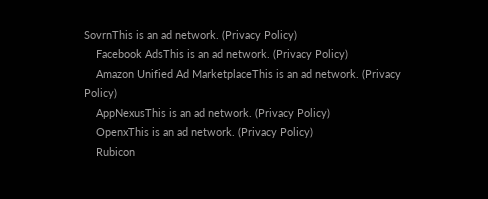SovrnThis is an ad network. (Privacy Policy)
    Facebook AdsThis is an ad network. (Privacy Policy)
    Amazon Unified Ad MarketplaceThis is an ad network. (Privacy Policy)
    AppNexusThis is an ad network. (Privacy Policy)
    OpenxThis is an ad network. (Privacy Policy)
    Rubicon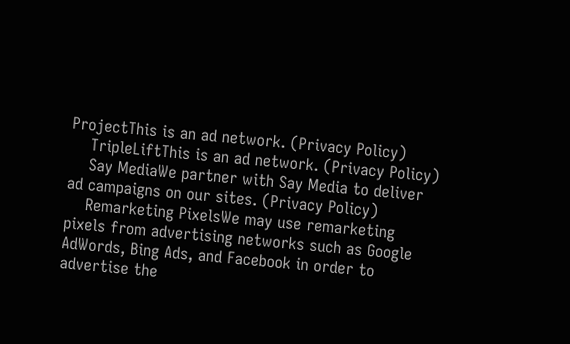ProjectThis is an ad network. (Privacy Policy)
    TripleLiftThis is an ad network. (Privacy Policy)
    Say MediaWe partner with Say Media to deliver ad campaigns on our sites. (Privacy Policy)
    Remarketing PixelsWe may use remarketing pixels from advertising networks such as Google AdWords, Bing Ads, and Facebook in order to advertise the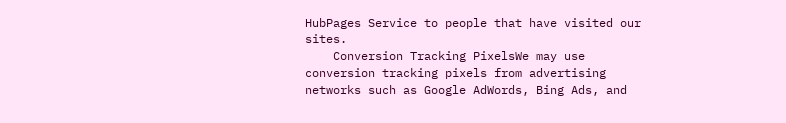HubPages Service to people that have visited our sites.
    Conversion Tracking PixelsWe may use conversion tracking pixels from advertising networks such as Google AdWords, Bing Ads, and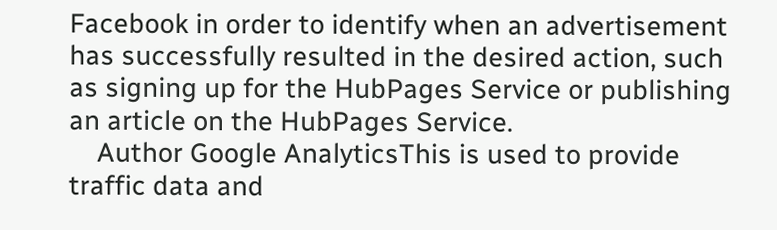Facebook in order to identify when an advertisement has successfully resulted in the desired action, such as signing up for the HubPages Service or publishing an article on the HubPages Service.
    Author Google AnalyticsThis is used to provide traffic data and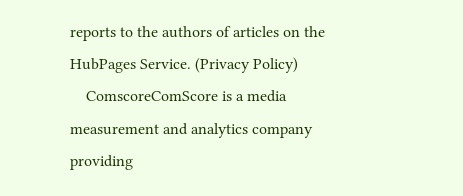reports to the authors of articles on the HubPages Service. (Privacy Policy)
    ComscoreComScore is a media measurement and analytics company providing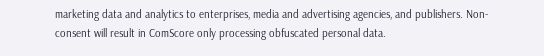marketing data and analytics to enterprises, media and advertising agencies, and publishers. Non-consent will result in ComScore only processing obfuscated personal data.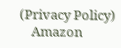(Privacy Policy)
    Amazon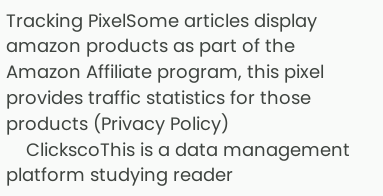Tracking PixelSome articles display amazon products as part of the Amazon Affiliate program, this pixel provides traffic statistics for those products (Privacy Policy)
    ClickscoThis is a data management platform studying reader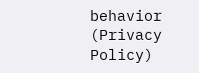behavior (Privacy Policy)